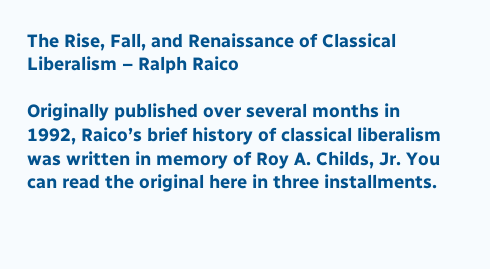The Rise, Fall, and Renaissance of Classical Liberalism – Ralph Raico

Originally published over several months in 1992, Raico’s brief history of classical liberalism was written in memory of Roy A. Childs, Jr. You can read the original here in three installments.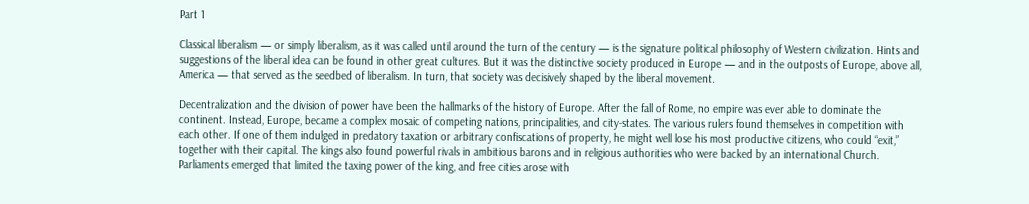Part 1

Classical liberalism — or simply liberalism, as it was called until around the turn of the century — is the signature political philosophy of Western civilization. Hints and suggestions of the liberal idea can be found in other great cultures. But it was the distinctive society produced in Europe — and in the outposts of Europe, above all, America — that served as the seedbed of liberalism. In turn, that society was decisively shaped by the liberal movement.

Decentralization and the division of power have been the hallmarks of the history of Europe. After the fall of Rome, no empire was ever able to dominate the continent. Instead, Europe, became a complex mosaic of competing nations, principalities, and city-states. The various rulers found themselves in competition with each other. If one of them indulged in predatory taxation or arbitrary confiscations of property, he might well lose his most productive citizens, who could “exit,” together with their capital. The kings also found powerful rivals in ambitious barons and in religious authorities who were backed by an international Church. Parliaments emerged that limited the taxing power of the king, and free cities arose with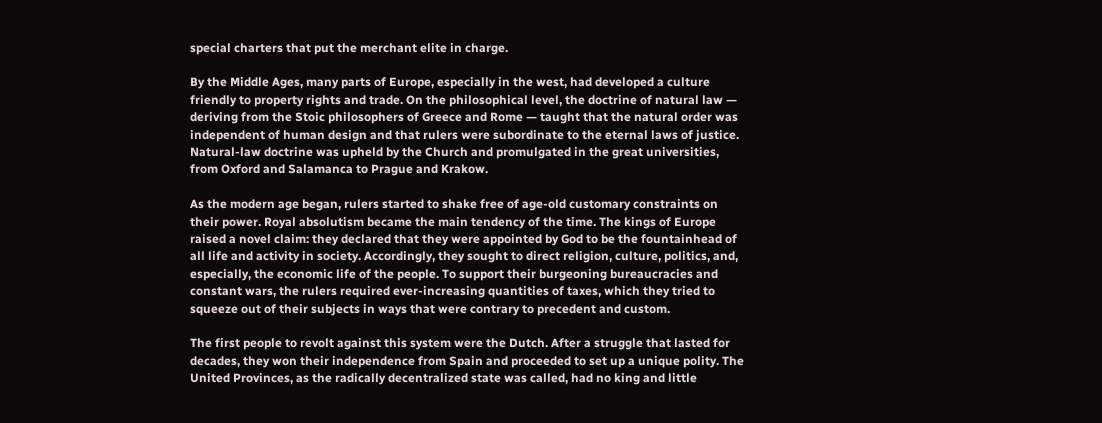special charters that put the merchant elite in charge.

By the Middle Ages, many parts of Europe, especially in the west, had developed a culture friendly to property rights and trade. On the philosophical level, the doctrine of natural law — deriving from the Stoic philosophers of Greece and Rome — taught that the natural order was independent of human design and that rulers were subordinate to the eternal laws of justice. Natural-law doctrine was upheld by the Church and promulgated in the great universities, from Oxford and Salamanca to Prague and Krakow.

As the modern age began, rulers started to shake free of age-old customary constraints on their power. Royal absolutism became the main tendency of the time. The kings of Europe raised a novel claim: they declared that they were appointed by God to be the fountainhead of all life and activity in society. Accordingly, they sought to direct religion, culture, politics, and, especially, the economic life of the people. To support their burgeoning bureaucracies and constant wars, the rulers required ever-increasing quantities of taxes, which they tried to squeeze out of their subjects in ways that were contrary to precedent and custom.

The first people to revolt against this system were the Dutch. After a struggle that lasted for decades, they won their independence from Spain and proceeded to set up a unique polity. The United Provinces, as the radically decentralized state was called, had no king and little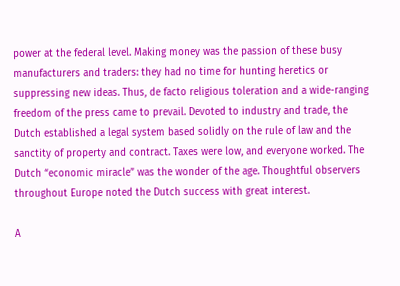power at the federal level. Making money was the passion of these busy manufacturers and traders: they had no time for hunting heretics or suppressing new ideas. Thus, de facto religious toleration and a wide-ranging freedom of the press came to prevail. Devoted to industry and trade, the Dutch established a legal system based solidly on the rule of law and the sanctity of property and contract. Taxes were low, and everyone worked. The Dutch “economic miracle” was the wonder of the age. Thoughtful observers throughout Europe noted the Dutch success with great interest.

A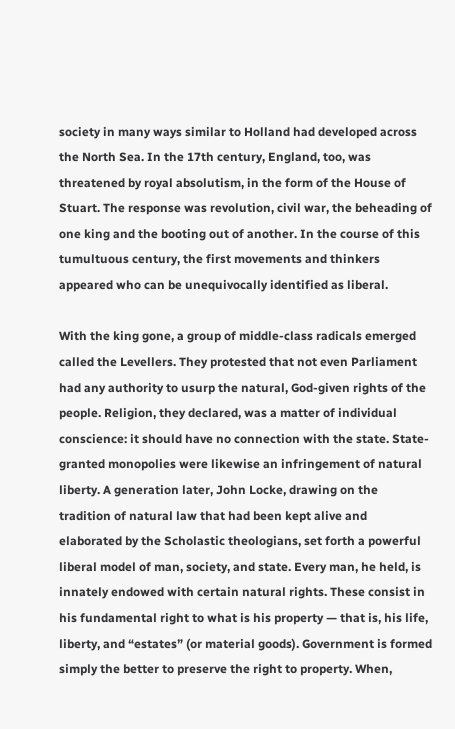society in many ways similar to Holland had developed across the North Sea. In the 17th century, England, too, was threatened by royal absolutism, in the form of the House of Stuart. The response was revolution, civil war, the beheading of one king and the booting out of another. In the course of this tumultuous century, the first movements and thinkers appeared who can be unequivocally identified as liberal.

With the king gone, a group of middle-class radicals emerged called the Levellers. They protested that not even Parliament had any authority to usurp the natural, God-given rights of the people. Religion, they declared, was a matter of individual conscience: it should have no connection with the state. State-granted monopolies were likewise an infringement of natural liberty. A generation later, John Locke, drawing on the tradition of natural law that had been kept alive and elaborated by the Scholastic theologians, set forth a powerful liberal model of man, society, and state. Every man, he held, is innately endowed with certain natural rights. These consist in his fundamental right to what is his property — that is, his life, liberty, and “estates” (or material goods). Government is formed simply the better to preserve the right to property. When,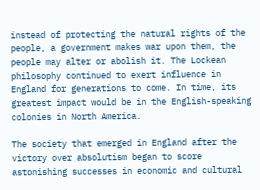instead of protecting the natural rights of the people, a government makes war upon them, the people may alter or abolish it. The Lockean philosophy continued to exert influence in England for generations to come. In time, its greatest impact would be in the English-speaking colonies in North America.

The society that emerged in England after the victory over absolutism began to score astonishing successes in economic and cultural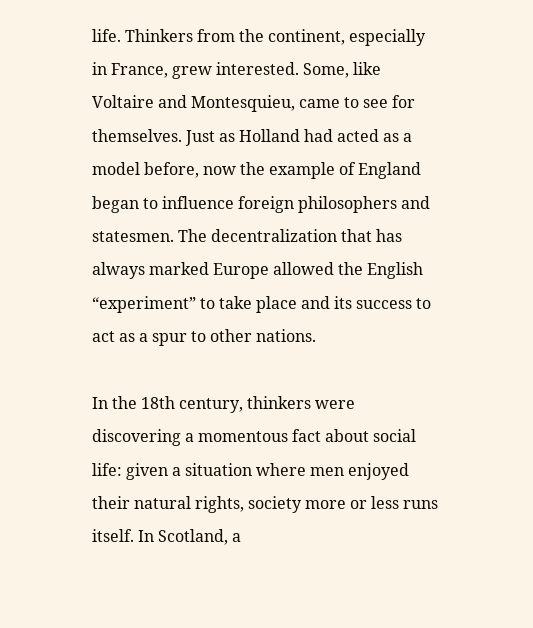life. Thinkers from the continent, especially in France, grew interested. Some, like Voltaire and Montesquieu, came to see for themselves. Just as Holland had acted as a model before, now the example of England began to influence foreign philosophers and statesmen. The decentralization that has always marked Europe allowed the English “experiment” to take place and its success to act as a spur to other nations.

In the 18th century, thinkers were discovering a momentous fact about social life: given a situation where men enjoyed their natural rights, society more or less runs itself. In Scotland, a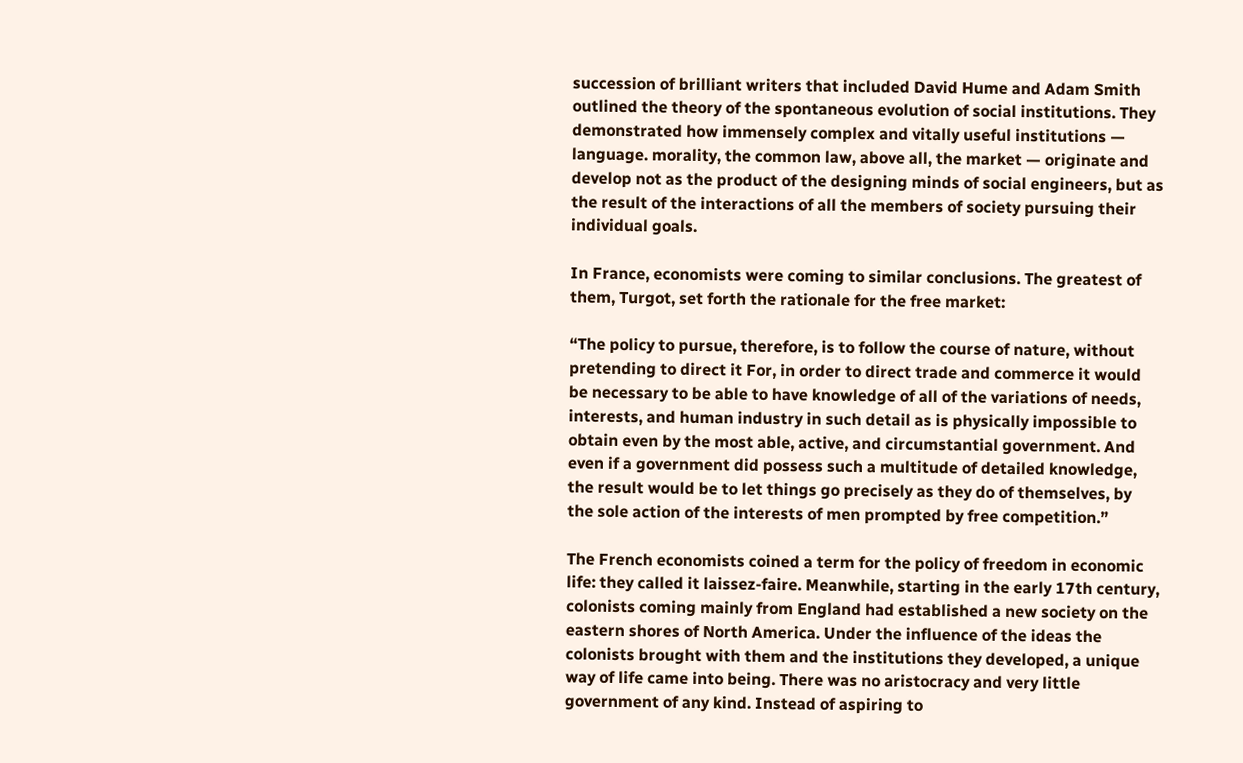succession of brilliant writers that included David Hume and Adam Smith outlined the theory of the spontaneous evolution of social institutions. They demonstrated how immensely complex and vitally useful institutions — language. morality, the common law, above all, the market — originate and develop not as the product of the designing minds of social engineers, but as the result of the interactions of all the members of society pursuing their individual goals.

In France, economists were coming to similar conclusions. The greatest of them, Turgot, set forth the rationale for the free market:

“The policy to pursue, therefore, is to follow the course of nature, without pretending to direct it For, in order to direct trade and commerce it would be necessary to be able to have knowledge of all of the variations of needs, interests, and human industry in such detail as is physically impossible to obtain even by the most able, active, and circumstantial government. And even if a government did possess such a multitude of detailed knowledge, the result would be to let things go precisely as they do of themselves, by the sole action of the interests of men prompted by free competition.”

The French economists coined a term for the policy of freedom in economic life: they called it laissez-faire. Meanwhile, starting in the early 17th century, colonists coming mainly from England had established a new society on the eastern shores of North America. Under the influence of the ideas the colonists brought with them and the institutions they developed, a unique way of life came into being. There was no aristocracy and very little government of any kind. Instead of aspiring to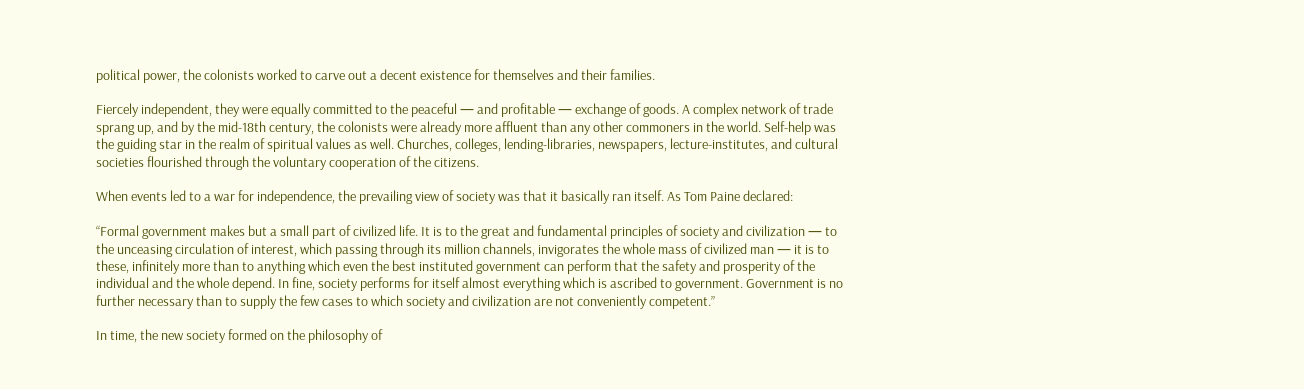political power, the colonists worked to carve out a decent existence for themselves and their families.

Fiercely independent, they were equally committed to the peaceful — and profitable — exchange of goods. A complex network of trade sprang up, and by the mid-18th century, the colonists were already more affluent than any other commoners in the world. Self-help was the guiding star in the realm of spiritual values as well. Churches, colleges, lending-libraries, newspapers, lecture-institutes, and cultural societies flourished through the voluntary cooperation of the citizens.

When events led to a war for independence, the prevailing view of society was that it basically ran itself. As Tom Paine declared:

“Formal government makes but a small part of civilized life. It is to the great and fundamental principles of society and civilization — to the unceasing circulation of interest, which passing through its million channels, invigorates the whole mass of civilized man — it is to these, infinitely more than to anything which even the best instituted government can perform that the safety and prosperity of the individual and the whole depend. In fine, society performs for itself almost everything which is ascribed to government. Government is no further necessary than to supply the few cases to which society and civilization are not conveniently competent.”

In time, the new society formed on the philosophy of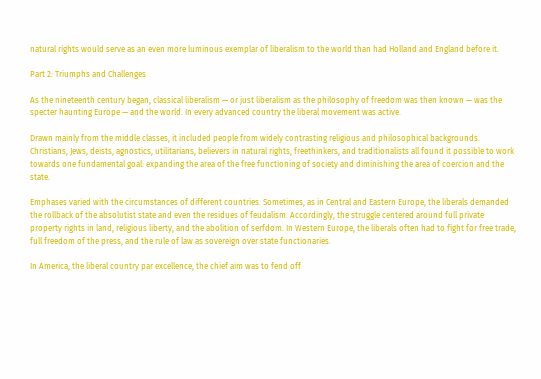natural rights would serve as an even more luminous exemplar of liberalism to the world than had Holland and England before it.

Part 2: Triumphs and Challenges

As the nineteenth century began, classical liberalism — or just liberalism as the philosophy of freedom was then known — was the specter haunting Europe — and the world. In every advanced country the liberal movement was active.

Drawn mainly from the middle classes, it included people from widely contrasting religious and philosophical backgrounds. Christians, Jews, deists, agnostics, utilitarians, believers in natural rights, freethinkers, and traditionalists all found it possible to work towards one fundamental goal: expanding the area of the free functioning of society and diminishing the area of coercion and the state.

Emphases varied with the circumstances of different countries. Sometimes, as in Central and Eastern Europe, the liberals demanded the rollback of the absolutist state and even the residues of feudalism. Accordingly, the struggle centered around full private property rights in land, religious liberty, and the abolition of serfdom. In Western Europe, the liberals often had to fight for free trade, full freedom of the press, and the rule of law as sovereign over state functionaries.

In America, the liberal country par excellence, the chief aim was to fend off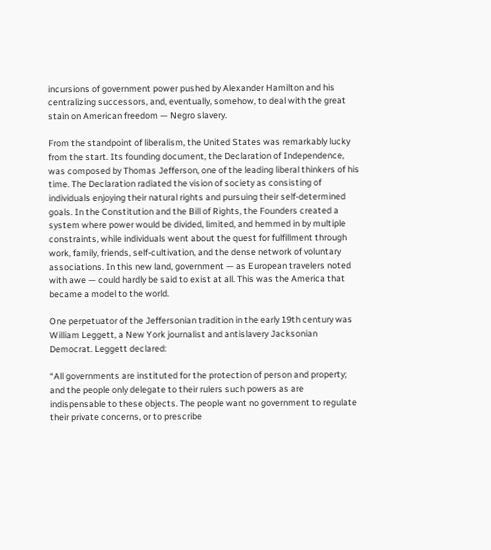incursions of government power pushed by Alexander Hamilton and his centralizing successors, and, eventually, somehow, to deal with the great stain on American freedom — Negro slavery.

From the standpoint of liberalism, the United States was remarkably lucky from the start. Its founding document, the Declaration of Independence, was composed by Thomas Jefferson, one of the leading liberal thinkers of his time. The Declaration radiated the vision of society as consisting of individuals enjoying their natural rights and pursuing their self-determined goals. In the Constitution and the Bill of Rights, the Founders created a system where power would be divided, limited, and hemmed in by multiple constraints, while individuals went about the quest for fulfillment through work, family, friends, self-cultivation, and the dense network of voluntary associations. In this new land, government — as European travelers noted with awe — could hardly be said to exist at all. This was the America that became a model to the world.

One perpetuator of the Jeffersonian tradition in the early 19th century was William Leggett, a New York journalist and antislavery Jacksonian Democrat. Leggett declared:

“All governments are instituted for the protection of person and property; and the people only delegate to their rulers such powers as are indispensable to these objects. The people want no government to regulate their private concerns, or to prescribe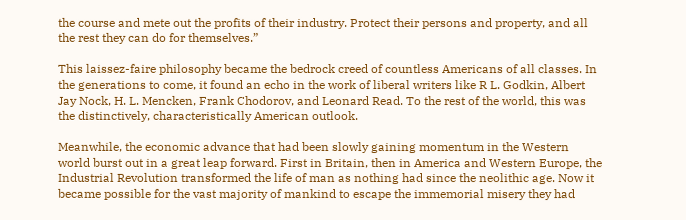the course and mete out the profits of their industry. Protect their persons and property, and all the rest they can do for themselves.”

This laissez-faire philosophy became the bedrock creed of countless Americans of all classes. In the generations to come, it found an echo in the work of liberal writers like R L. Godkin, Albert Jay Nock, H. L. Mencken, Frank Chodorov, and Leonard Read. To the rest of the world, this was the distinctively, characteristically American outlook.

Meanwhile, the economic advance that had been slowly gaining momentum in the Western world burst out in a great leap forward. First in Britain, then in America and Western Europe, the Industrial Revolution transformed the life of man as nothing had since the neolithic age. Now it became possible for the vast majority of mankind to escape the immemorial misery they had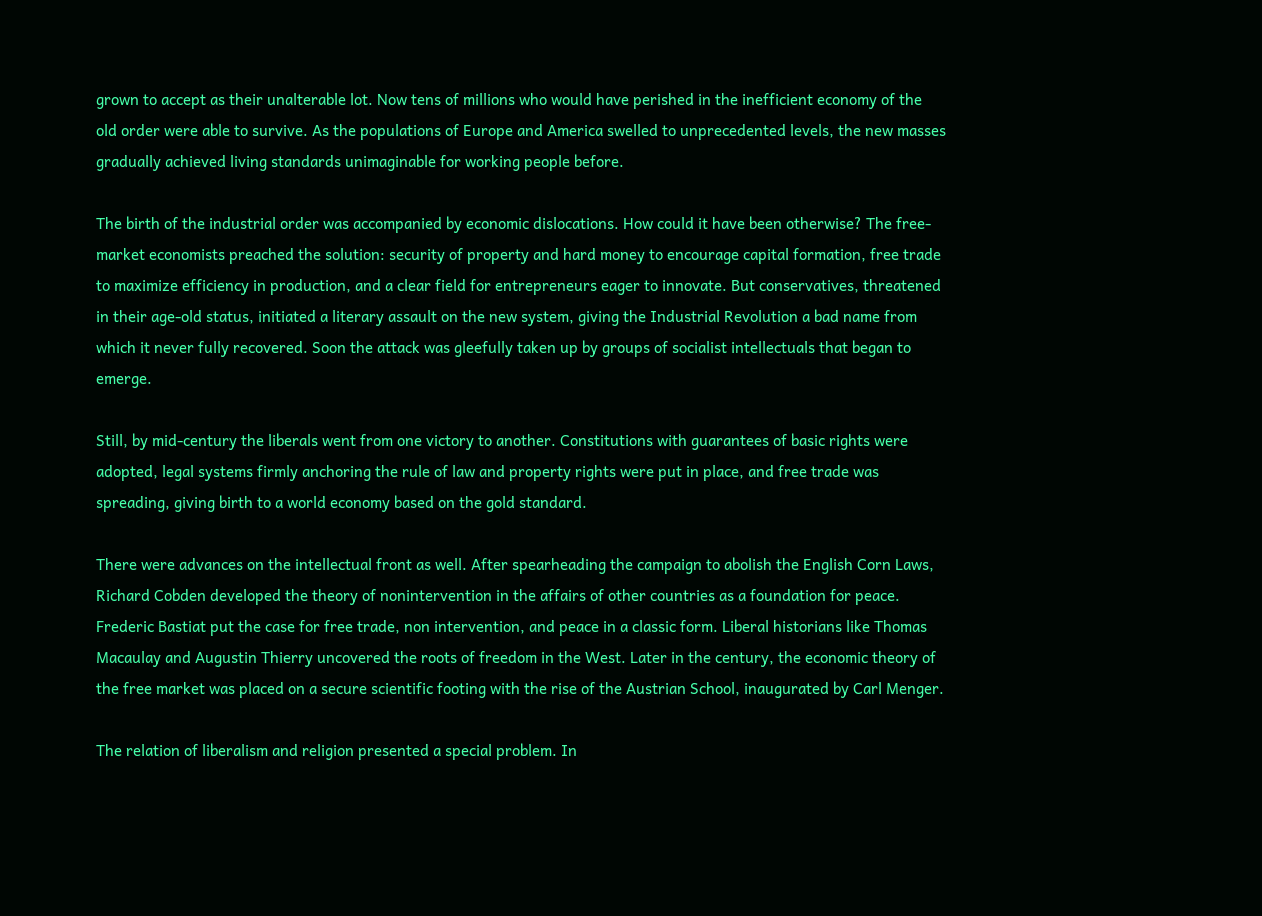grown to accept as their unalterable lot. Now tens of millions who would have perished in the inefficient economy of the old order were able to survive. As the populations of Europe and America swelled to unprecedented levels, the new masses gradually achieved living standards unimaginable for working people before.

The birth of the industrial order was accompanied by economic dislocations. How could it have been otherwise? The free-market economists preached the solution: security of property and hard money to encourage capital formation, free trade to maximize efficiency in production, and a clear field for entrepreneurs eager to innovate. But conservatives, threatened in their age-old status, initiated a literary assault on the new system, giving the Industrial Revolution a bad name from which it never fully recovered. Soon the attack was gleefully taken up by groups of socialist intellectuals that began to emerge.

Still, by mid-century the liberals went from one victory to another. Constitutions with guarantees of basic rights were adopted, legal systems firmly anchoring the rule of law and property rights were put in place, and free trade was spreading, giving birth to a world economy based on the gold standard.

There were advances on the intellectual front as well. After spearheading the campaign to abolish the English Corn Laws, Richard Cobden developed the theory of nonintervention in the affairs of other countries as a foundation for peace. Frederic Bastiat put the case for free trade, non intervention, and peace in a classic form. Liberal historians like Thomas Macaulay and Augustin Thierry uncovered the roots of freedom in the West. Later in the century, the economic theory of the free market was placed on a secure scientific footing with the rise of the Austrian School, inaugurated by Carl Menger.

The relation of liberalism and religion presented a special problem. In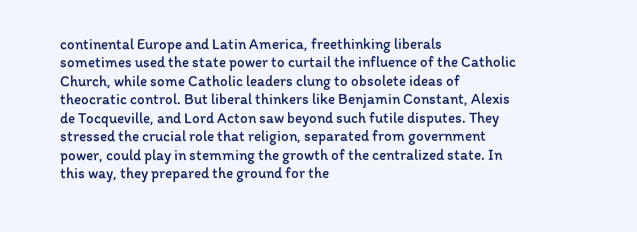continental Europe and Latin America, freethinking liberals sometimes used the state power to curtail the influence of the Catholic Church, while some Catholic leaders clung to obsolete ideas of theocratic control. But liberal thinkers like Benjamin Constant, Alexis de Tocqueville, and Lord Acton saw beyond such futile disputes. They stressed the crucial role that religion, separated from government power, could play in stemming the growth of the centralized state. In this way, they prepared the ground for the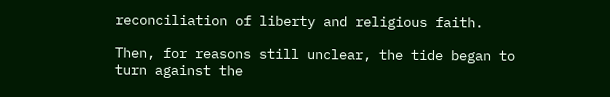reconciliation of liberty and religious faith.

Then, for reasons still unclear, the tide began to turn against the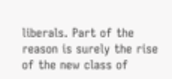liberals. Part of the reason is surely the rise of the new class of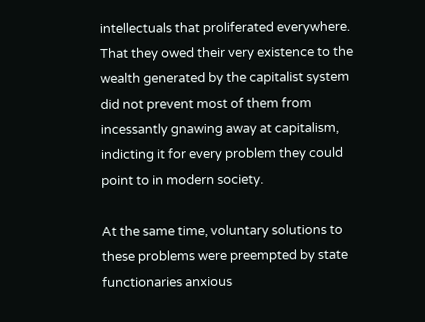intellectuals that proliferated everywhere. That they owed their very existence to the wealth generated by the capitalist system did not prevent most of them from incessantly gnawing away at capitalism, indicting it for every problem they could point to in modern society.

At the same time, voluntary solutions to these problems were preempted by state functionaries anxious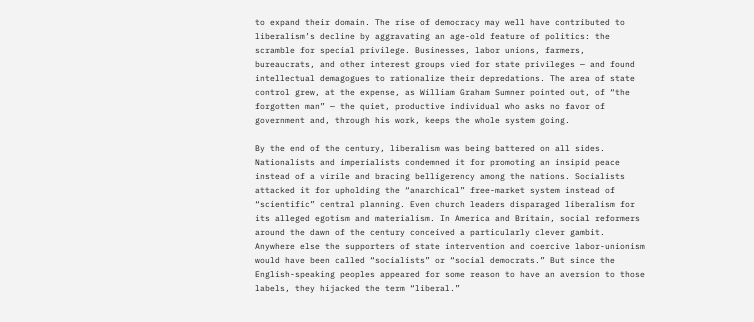to expand their domain. The rise of democracy may well have contributed to liberalism’s decline by aggravating an age-old feature of politics: the scramble for special privilege. Businesses, labor unions, farmers, bureaucrats, and other interest groups vied for state privileges — and found intellectual demagogues to rationalize their depredations. The area of state control grew, at the expense, as William Graham Sumner pointed out, of “the forgotten man” — the quiet, productive individual who asks no favor of government and, through his work, keeps the whole system going.

By the end of the century, liberalism was being battered on all sides. Nationalists and imperialists condemned it for promoting an insipid peace instead of a virile and bracing belligerency among the nations. Socialists attacked it for upholding the “anarchical” free-market system instead of “scientific” central planning. Even church leaders disparaged liberalism for its alleged egotism and materialism. In America and Britain, social reformers around the dawn of the century conceived a particularly clever gambit. Anywhere else the supporters of state intervention and coercive labor-unionism would have been called “socialists” or “social democrats.” But since the English-speaking peoples appeared for some reason to have an aversion to those labels, they hijacked the term “liberal.”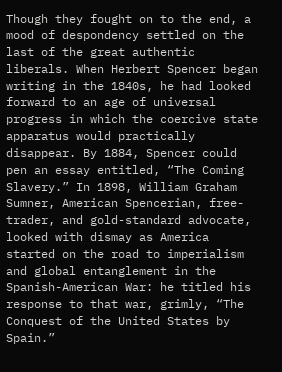Though they fought on to the end, a mood of despondency settled on the last of the great authentic liberals. When Herbert Spencer began writing in the 1840s, he had looked forward to an age of universal progress in which the coercive state apparatus would practically disappear. By 1884, Spencer could pen an essay entitled, “The Coming Slavery.” In 1898, William Graham Sumner, American Spencerian, free-trader, and gold-standard advocate, looked with dismay as America started on the road to imperialism and global entanglement in the Spanish-American War: he titled his response to that war, grimly, “The Conquest of the United States by Spain.”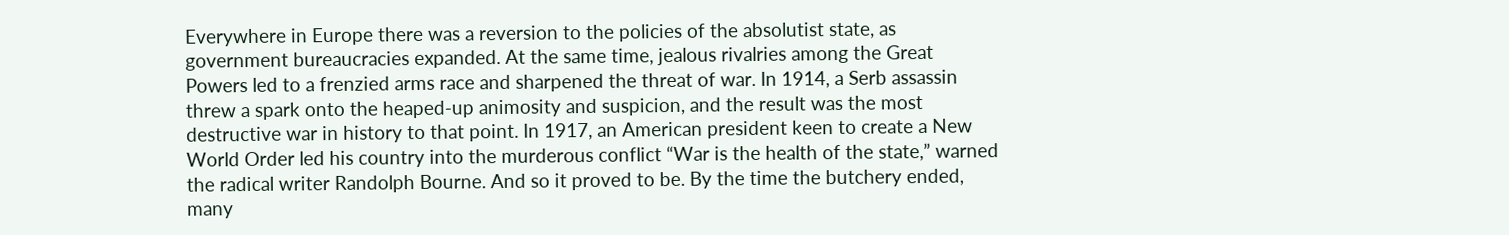Everywhere in Europe there was a reversion to the policies of the absolutist state, as government bureaucracies expanded. At the same time, jealous rivalries among the Great Powers led to a frenzied arms race and sharpened the threat of war. In 1914, a Serb assassin threw a spark onto the heaped-up animosity and suspicion, and the result was the most destructive war in history to that point. In 1917, an American president keen to create a New World Order led his country into the murderous conflict “War is the health of the state,” warned the radical writer Randolph Bourne. And so it proved to be. By the time the butchery ended, many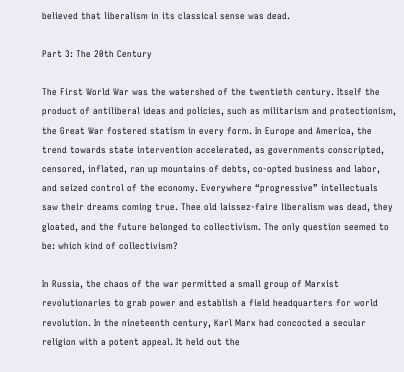believed that liberalism in its classical sense was dead.

Part 3: The 20th Century

The First World War was the watershed of the twentieth century. Itself the product of antiliberal ideas and policies, such as militarism and protectionism, the Great War fostered statism in every form. In Europe and America, the trend towards state intervention accelerated, as governments conscripted, censored, inflated, ran up mountains of debts, co-opted business and labor, and seized control of the economy. Everywhere “progressive” intellectuals saw their dreams coming true. Thee old laissez-faire liberalism was dead, they gloated, and the future belonged to collectivism. The only question seemed to be: which kind of collectivism?

In Russia, the chaos of the war permitted a small group of Marxist revolutionaries to grab power and establish a field headquarters for world revolution. In the nineteenth century, Karl Marx had concocted a secular religion with a potent appeal. It held out the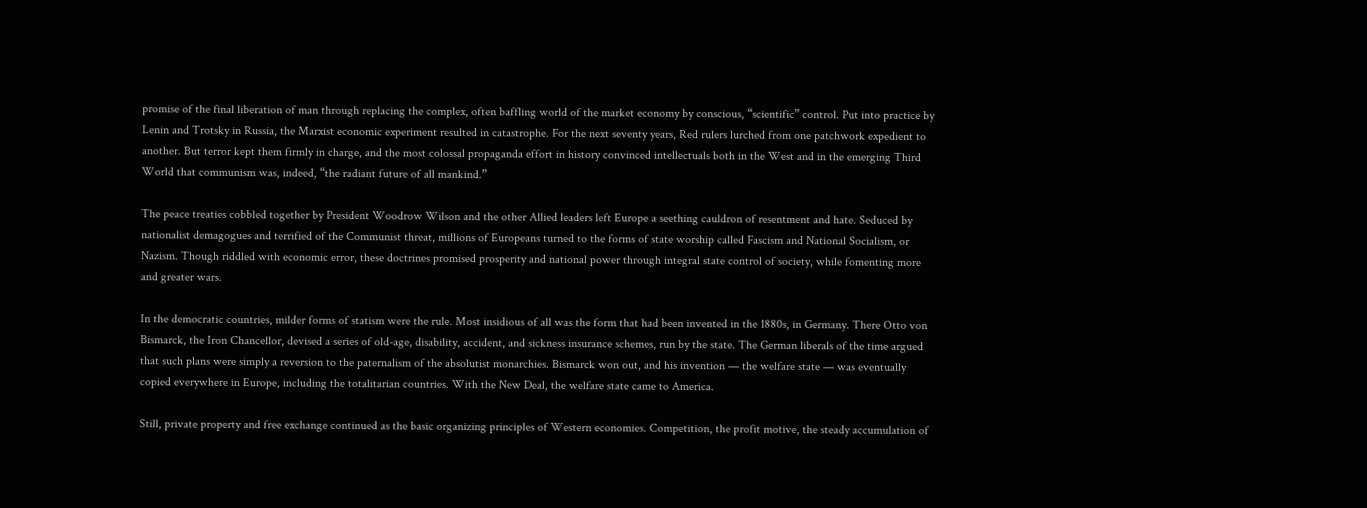promise of the final liberation of man through replacing the complex, often baffling world of the market economy by conscious, “scientific” control. Put into practice by Lenin and Trotsky in Russia, the Marxist economic experiment resulted in catastrophe. For the next seventy years, Red rulers lurched from one patchwork expedient to another. But terror kept them firmly in charge, and the most colossal propaganda effort in history convinced intellectuals both in the West and in the emerging Third World that communism was, indeed, “the radiant future of all mankind.”

The peace treaties cobbled together by President Woodrow Wilson and the other Allied leaders left Europe a seething cauldron of resentment and hate. Seduced by nationalist demagogues and terrified of the Communist threat, millions of Europeans turned to the forms of state worship called Fascism and National Socialism, or Nazism. Though riddled with economic error, these doctrines promised prosperity and national power through integral state control of society, while fomenting more and greater wars.

In the democratic countries, milder forms of statism were the rule. Most insidious of all was the form that had been invented in the 1880s, in Germany. There Otto von Bismarck, the Iron Chancellor, devised a series of old-age, disability, accident, and sickness insurance schemes, run by the state. The German liberals of the time argued that such plans were simply a reversion to the paternalism of the absolutist monarchies. Bismarck won out, and his invention — the welfare state — was eventually copied everywhere in Europe, including the totalitarian countries. With the New Deal, the welfare state came to America.

Still, private property and free exchange continued as the basic organizing principles of Western economies. Competition, the profit motive, the steady accumulation of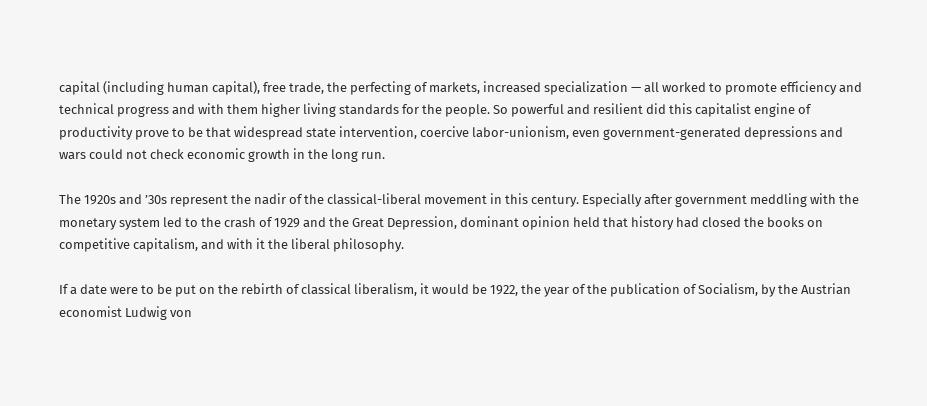capital (including human capital), free trade, the perfecting of markets, increased specialization — all worked to promote efficiency and technical progress and with them higher living standards for the people. So powerful and resilient did this capitalist engine of productivity prove to be that widespread state intervention, coercive labor-unionism, even government-generated depressions and wars could not check economic growth in the long run.

The 1920s and ’30s represent the nadir of the classical-liberal movement in this century. Especially after government meddling with the monetary system led to the crash of 1929 and the Great Depression, dominant opinion held that history had closed the books on competitive capitalism, and with it the liberal philosophy.

If a date were to be put on the rebirth of classical liberalism, it would be 1922, the year of the publication of Socialism, by the Austrian economist Ludwig von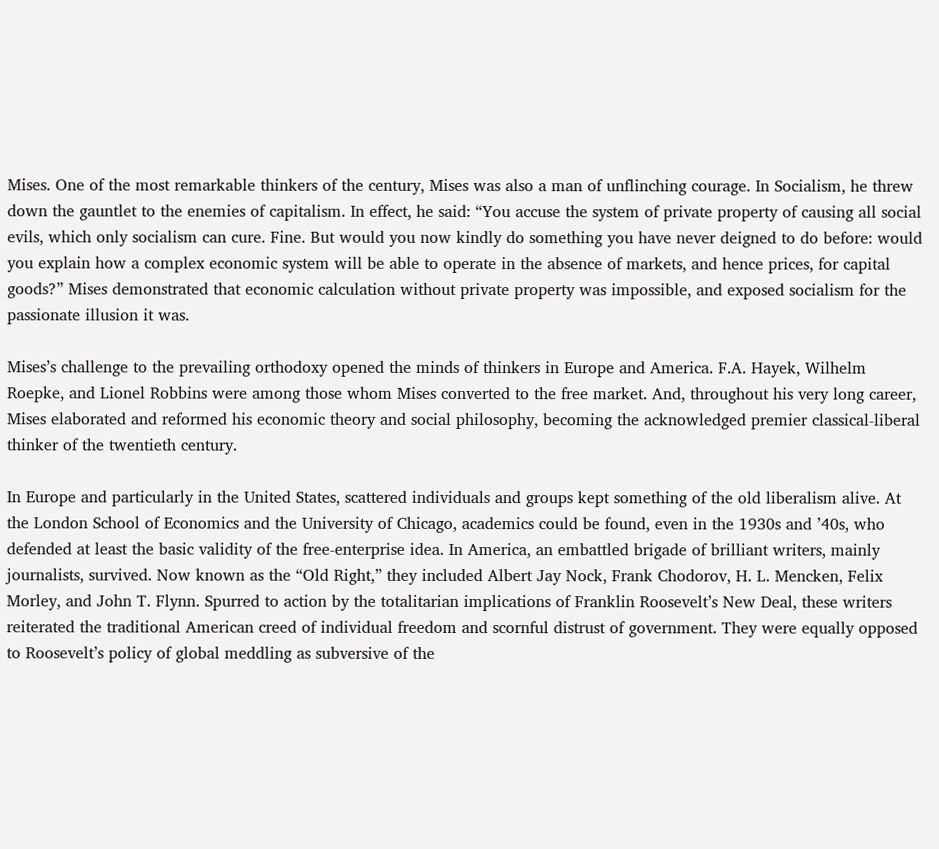Mises. One of the most remarkable thinkers of the century, Mises was also a man of unflinching courage. In Socialism, he threw down the gauntlet to the enemies of capitalism. In effect, he said: “You accuse the system of private property of causing all social evils, which only socialism can cure. Fine. But would you now kindly do something you have never deigned to do before: would you explain how a complex economic system will be able to operate in the absence of markets, and hence prices, for capital goods?” Mises demonstrated that economic calculation without private property was impossible, and exposed socialism for the passionate illusion it was.

Mises’s challenge to the prevailing orthodoxy opened the minds of thinkers in Europe and America. F.A. Hayek, Wilhelm Roepke, and Lionel Robbins were among those whom Mises converted to the free market. And, throughout his very long career, Mises elaborated and reformed his economic theory and social philosophy, becoming the acknowledged premier classical-liberal thinker of the twentieth century.

In Europe and particularly in the United States, scattered individuals and groups kept something of the old liberalism alive. At the London School of Economics and the University of Chicago, academics could be found, even in the 1930s and ’40s, who defended at least the basic validity of the free-enterprise idea. In America, an embattled brigade of brilliant writers, mainly journalists, survived. Now known as the “Old Right,” they included Albert Jay Nock, Frank Chodorov, H. L. Mencken, Felix Morley, and John T. Flynn. Spurred to action by the totalitarian implications of Franklin Roosevelt’s New Deal, these writers reiterated the traditional American creed of individual freedom and scornful distrust of government. They were equally opposed to Roosevelt’s policy of global meddling as subversive of the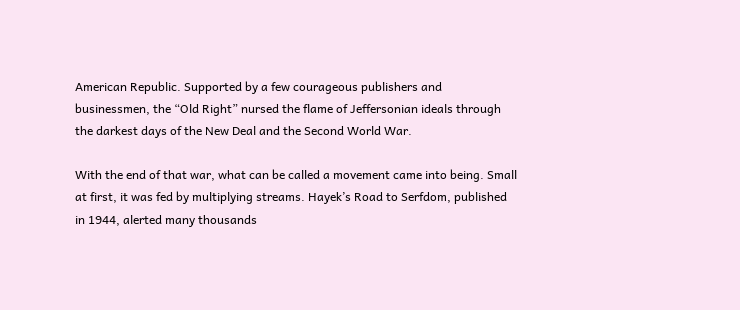American Republic. Supported by a few courageous publishers and businessmen, the “Old Right” nursed the flame of Jeffersonian ideals through the darkest days of the New Deal and the Second World War.

With the end of that war, what can be called a movement came into being. Small at first, it was fed by multiplying streams. Hayek’s Road to Serfdom, published in 1944, alerted many thousands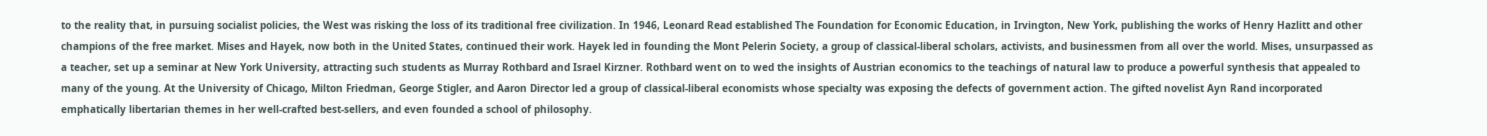to the reality that, in pursuing socialist policies, the West was risking the loss of its traditional free civilization. In 1946, Leonard Read established The Foundation for Economic Education, in Irvington, New York, publishing the works of Henry Hazlitt and other champions of the free market. Mises and Hayek, now both in the United States, continued their work. Hayek led in founding the Mont Pelerin Society, a group of classical-liberal scholars, activists, and businessmen from all over the world. Mises, unsurpassed as a teacher, set up a seminar at New York University, attracting such students as Murray Rothbard and Israel Kirzner. Rothbard went on to wed the insights of Austrian economics to the teachings of natural law to produce a powerful synthesis that appealed to many of the young. At the University of Chicago, Milton Friedman, George Stigler, and Aaron Director led a group of classical-liberal economists whose specialty was exposing the defects of government action. The gifted novelist Ayn Rand incorporated emphatically libertarian themes in her well-crafted best-sellers, and even founded a school of philosophy.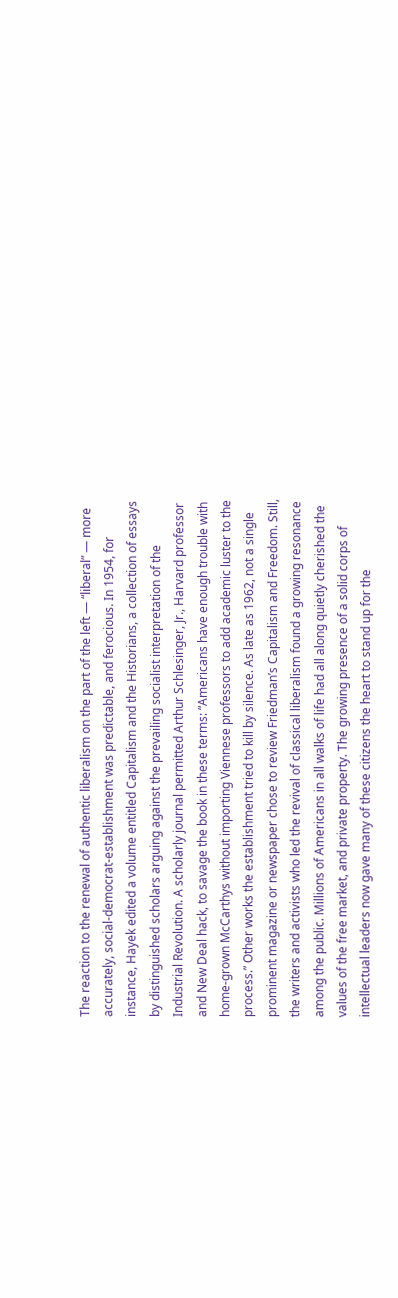The reaction to the renewal of authentic liberalism on the part of the left — “liberal” — more accurately, social-democrat-establishment was predictable, and ferocious. In 1954, for instance, Hayek edited a volume entitled Capitalism and the Historians, a collection of essays by distinguished scholars arguing against the prevailing socialist interpretation of the Industrial Revolution. A scholarly journal permitted Arthur Schlesinger, Jr., Harvard professor and New Deal hack, to savage the book in these terms: “Americans have enough trouble with home-grown McCarthys without importing Viennese professors to add academic luster to the process.” Other works the establishment tried to kill by silence. As late as 1962, not a single prominent magazine or newspaper chose to review Friedman’s Capitalism and Freedom. Still, the writers and activists who led the revival of classical liberalism found a growing resonance among the public. Millions of Americans in all walks of life had all along quietly cherished the values of the free market, and private property. The growing presence of a solid corps of intellectual leaders now gave many of these citizens the heart to stand up for the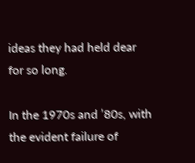ideas they had held dear for so long.

In the 1970s and ’80s, with the evident failure of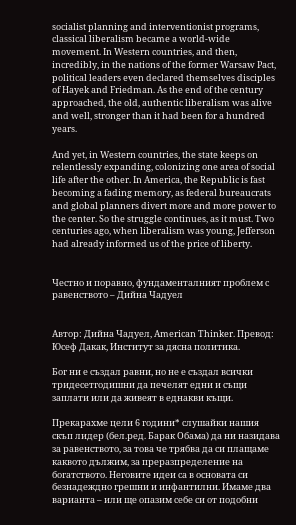socialist planning and interventionist programs, classical liberalism became a world-wide movement. In Western countries, and then, incredibly, in the nations of the former Warsaw Pact, political leaders even declared themselves disciples of Hayek and Friedman. As the end of the century approached, the old, authentic liberalism was alive and well, stronger than it had been for a hundred years.

And yet, in Western countries, the state keeps on relentlessly expanding, colonizing one area of social life after the other. In America, the Republic is fast becoming a fading memory, as federal bureaucrats and global planners divert more and more power to the center. So the struggle continues, as it must. Two centuries ago, when liberalism was young, Jefferson had already informed us of the price of liberty.


Честно и поравно, фундаменталният проблем с равенството – Дийна Чадуел


Автор: Дийна Чадуел, American Thinker. Превод: Юсеф Дакак, Институт за дясна политика.

Бог ни е създал равни, но не е създал всички тридесетгодишни да печелят едни и същи заплати или да живеят в еднакви къщи.

Прекарахме цели 6 години* слушайки нашия скъп лидер (бел.ред. Барак Обама) да ни назидава за равенството, за това че трябва да си плащаме каквото дължим, за преразпределение на богатството. Неговите идеи са в основата си безнадеждно грешни и инфантилни. Имаме два варианта – или ще опазим себе си от подобни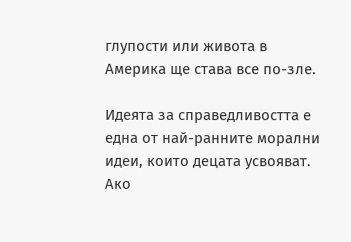глупости или живота в Америка ще става все по-зле.

Идеята за справедливостта е една от най-ранните морални идеи, които децата усвояват. Ако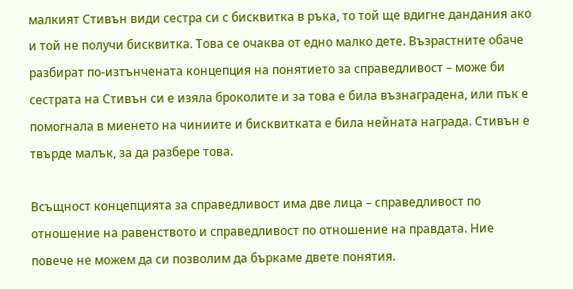малкият Стивън види сестра си с бисквитка в ръка, то той ще вдигне дандания ако и той не получи бисквитка. Това се очаква от едно малко дете. Възрастните обаче разбират по-изтънчената концепция на понятието за справедливост – може би сестрата на Стивън си е изяла броколите и за това е била възнаградена, или пък е помогнала в миенето на чиниите и бисквитката е била нейната награда. Стивън е твърде малък, за да разбере това.

Всъщност концепцията за справедливост има две лица – справедливост по отношение на равенството и справедливост по отношение на правдата. Ние повече не можем да си позволим да бъркаме двете понятия.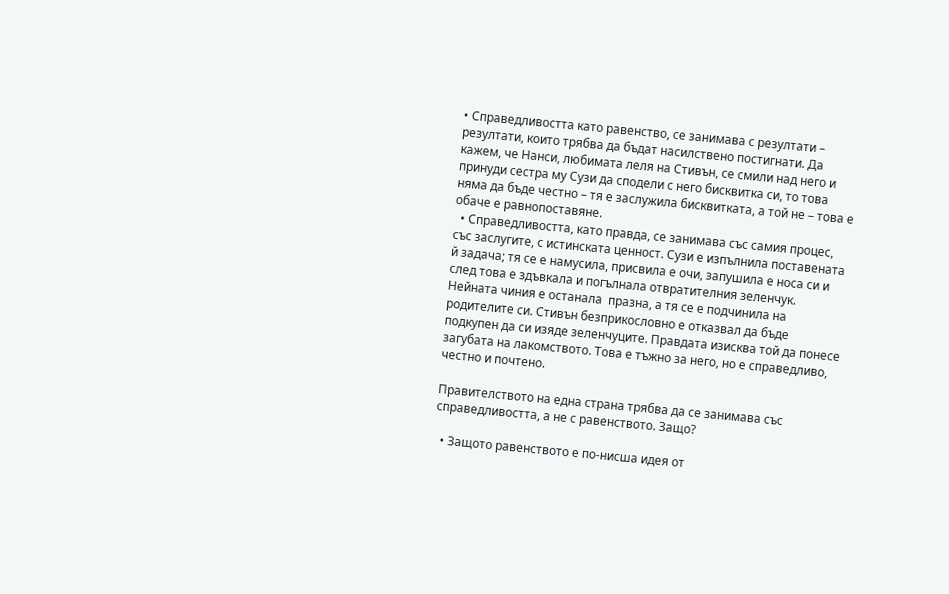• Справедливостта като равенство, се занимава с резултати – резултати, които трябва да бъдат насилствено постигнати. Да кажем, че Нанси, любимата леля на Стивън, се смили над него и принуди сестра му Сузи да сподели с него бисквитка си, то това няма да бъде честно – тя е заслужила бисквитката, а той не – това е обаче е равнопоставяне.
  • Справедливостта, като правда, се занимава със самия процес, със заслугите, с истинската ценност. Сузи е изпълнила поставената й задача; тя се е намусила, присвила е очи, запушила е носа си и след това е здъвкала и погълнала отвратителния зеленчук. Нейната чиния е останала  празна, а тя се е подчинила на родителите си. Стивън безприкословно е отказвал да бъде подкупен да си изяде зеленчуците. Правдата изисква той да понесе загубата на лакомството. Това е тъжно за него, но е справедливо, честно и почтено.

Правителството на една страна трябва да се занимава със справедливостта, а не с равенството. Защо?

  • Защото равенството е по-нисша идея от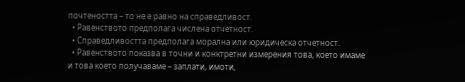почтеността – то не е равно на справедливост.
  • Равенството предполага числена отчетност.
  • Справедливостта предполага морална или юридическа отчетност.
  • Равенството показва в точни и конктретни измерения това, което имаме и това което получаваме – заплати, имоти,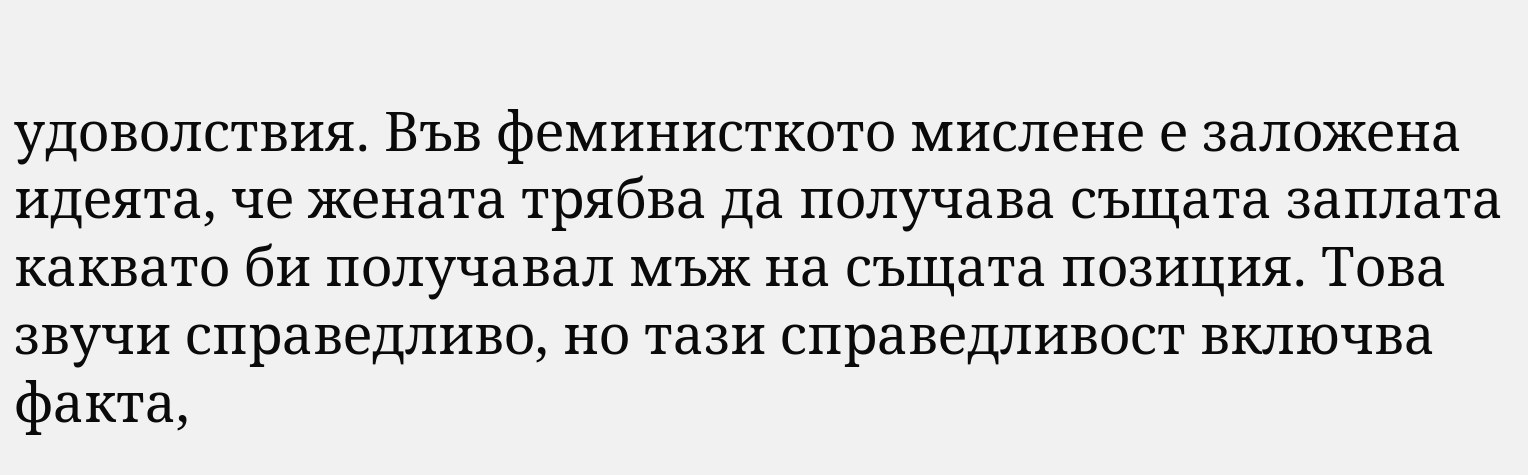удоволствия. Във феминисткото мислене е заложена идеята, че жената трябва да получава същата заплата каквато би получавал мъж на същата позиция. Това звучи справедливо, но тази справедливост включва факта,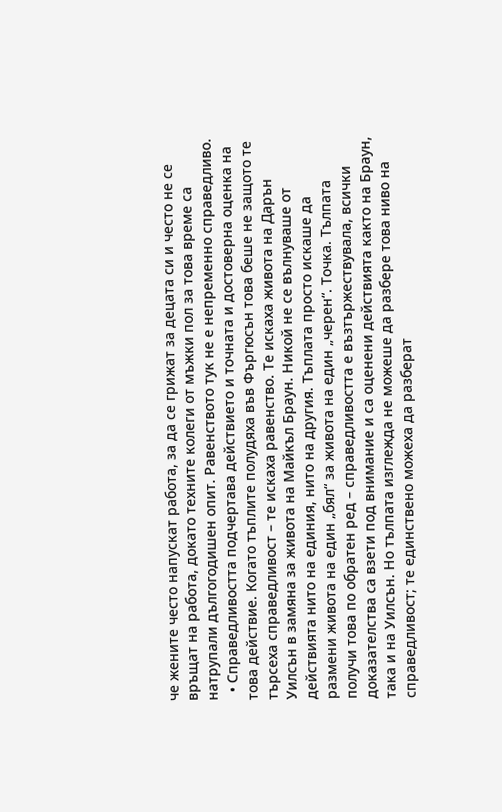че жените често напускат работа, за да се грижат за децата си и често не се връщат на работа, докато техните колеги от мъжки пол за това време са натрупали дългогодишен опит. Равенството тук не е непременно справедливо.
  • Справедливостта подчертава действието и точната и достоверна оценка на това действие. Когато тъплите полудяха във Фъргюсън това беше не защото те търсеха справедливост – те искаха равенство. Те искаха живота на Дарън Уилсън в замяна за живота на Майкъл Браун. Никой не се вълнуваше от действията нито на единия, нито на другия. Тъплата просто искаше да размени живота на един „бял“ за живота на един „черен“. Точка. Тълпата получи това по обратен ред – справедливостта е възтържествувала, всички доказателства са взети под внимание и са оценени действията както на Браун, така и на Уилсън. Но тълпата изглежда не можеше да разбере това ниво на справедливост; те единствено можеха да разберат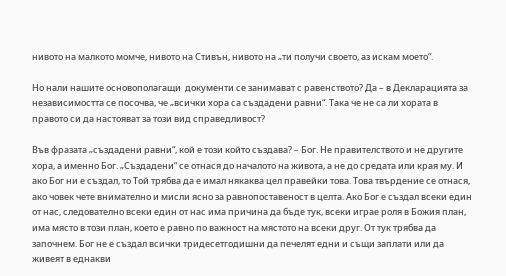нивото на малкото момче, нивото на Стивън, нивото на „ти получи своето, аз искам моето“.

Но нали нашите основополагащи  документи се занимават с равенството? Да – в Декларацията за независимостта се посочва, че „всички хора са създадени равни“. Така чe не са ли хората в правото си да настояват за този вид справедливост?

Във фразата „създадени равни“, кой е този който създава? – Бог. Не правителството и не другите хора, а именно Бог. „Създадени“ се отнася до началото на живота, а не до средата или края му. И ако Бог ни е създал, то Той трябва да е имал някаква цел правейки това. Това твърдение се отнася, ако човек чете внимателно и мисли ясно за равнопоставеност в целта. Ако Бог е създал всеки един от нас, следователно всеки един от нас има причина да бъде тук, всеки играе роля в Божия план, има място в този план, което е равно по важност на мястото на всеки друг. От тук трябва да започнем. Бог не е създал всички тридесетгодишни да печелят едни и същи заплати или да живеят в еднакви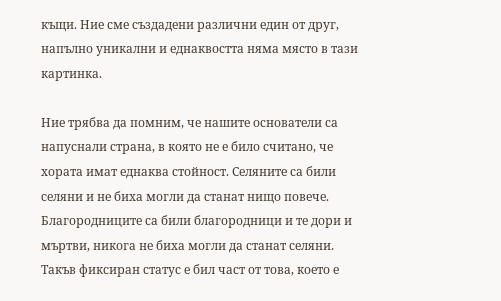къщи. Ние сме създадени различни един от друг, напълно уникални и еднаквостта няма място в тази картинка.

Ние трябва да помним, че нашите основатели са напуснали страна, в която не е било считано, че хората имат еднаква стойност. Селяните са били селяни и не биха могли да станат нищо повече. Благородниците са били благородници и те дори и мъртви, никога не биха могли да станат селяни. Такъв фиксиран статус е бил част от това, което е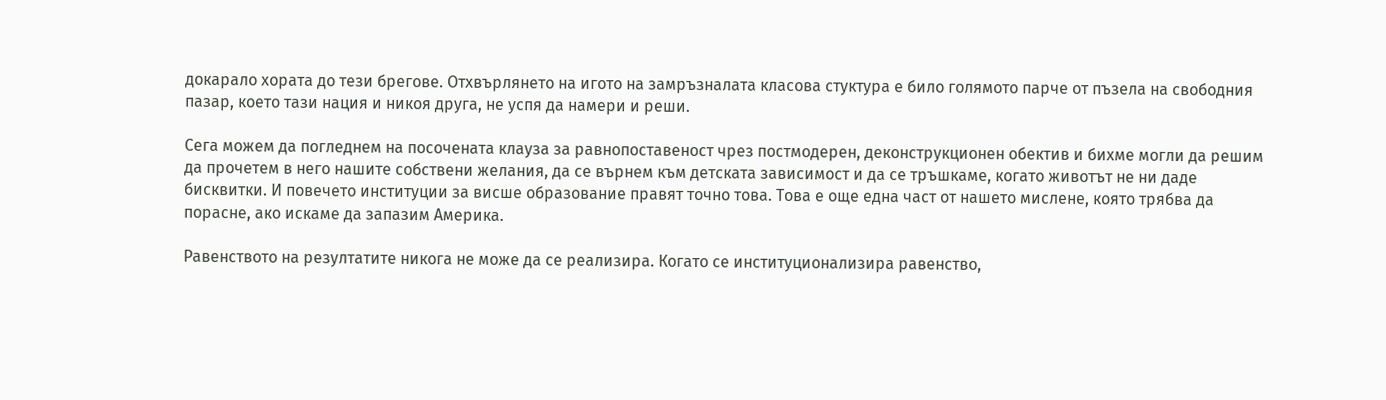докарало хората до тези брегове. Отхвърлянето на игото на замръзналата класова стуктура е било голямото парче от пъзела на свободния пазар, което тази нация и никоя друга, не успя да намери и реши.

Сега можем да погледнем на посочената клауза за равнопоставеност чрез постмодерен, деконструкционен обектив и бихме могли да решим да прочетем в него нашите собствени желания, да се върнем към детската зависимост и да се тръшкаме, когато животът не ни даде бисквитки. И повечето институции за висше образование правят точно това. Това е още една част от нашето мислене, която трябва да порасне, ако искаме да запазим Америка.

Равенството на резултатите никога не може да се реализира. Когато се институционализира равенство,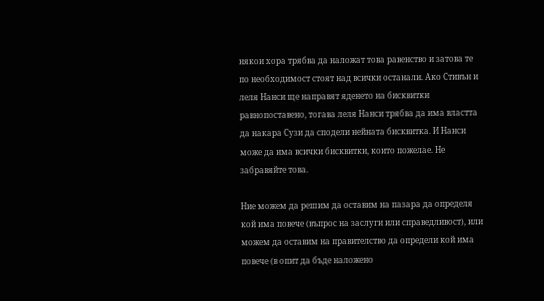някои хора трябва да наложат това равенство и затова те по необходимост стоят над всички останали. Ако Стивън и леля Нанси ще направят яденето на бисквитки равнопоставено, тогава леля Нанси трябва да има властта да накара Сузи да сподели нейната бисквитка. И Нанси може да има всички бисквитки, които пожелае. Не забравяйте това.

Ние можем да решим да оставим на пазара да определя кой има повече (въпрос на заслуги или справедливост), или можем да оставим на правителство да определи кой има повече (в опит да бъде наложено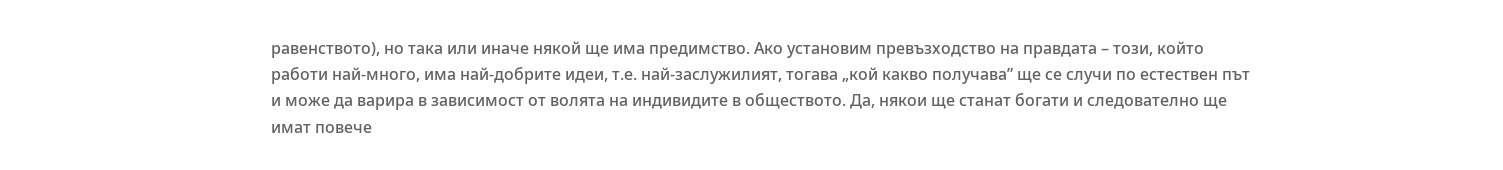равенството), но така или иначе някой ще има предимство. Ако установим превъзходство на правдата – този, който работи най-много, има най-добрите идеи, т.е. най-заслужилият, тогава „кой какво получава” ще се случи по естествен път и може да варира в зависимост от волята на индивидите в обществото. Да, някои ще станат богати и следователно ще имат повече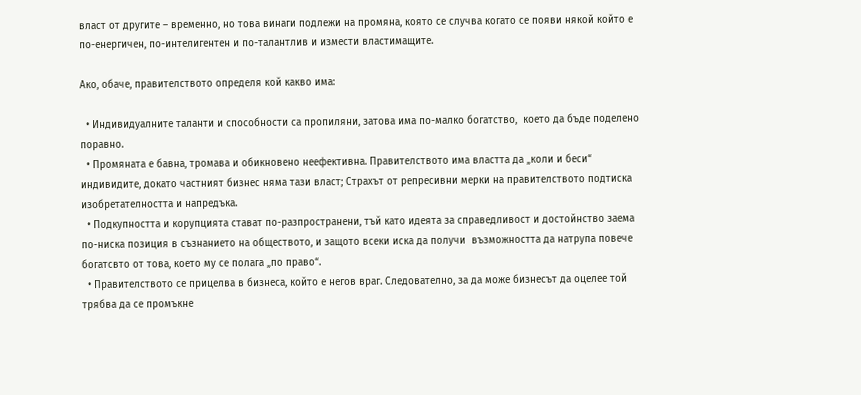власт от другите – временно, но това винаги подлежи на промяна, която се случва когато се появи някой който е по-енергичен, по-интелигентен и по-талантлив и измести властимащите.

Ако, обаче, правителството определя кой какво има:

  • Индивидуалните таланти и способности са пропиляни, затова има по-малко богатство,  което да бъде поделено поравно.
  • Промяната е бавна, тромава и обикновено неефективна. Правителството има властта да „коли и беси“ индивидите, докато частният бизнес няма тази власт; Страхът от репресивни мерки на правителството подтиска изобретателността и напредъка.
  • Подкупността и корупцията стават по-разпространени, тъй като идеята за справедливост и достойнство заема по-ниска позиция в съзнанието на обществото, и защото всеки иска да получи  възможността да натрупа повече богатсвто от това, което му се полага „по право“.
  • Правителството се прицелва в бизнеса, който е негов враг. Следователно, за да може бизнесът да оцелее той трябва да се промъкне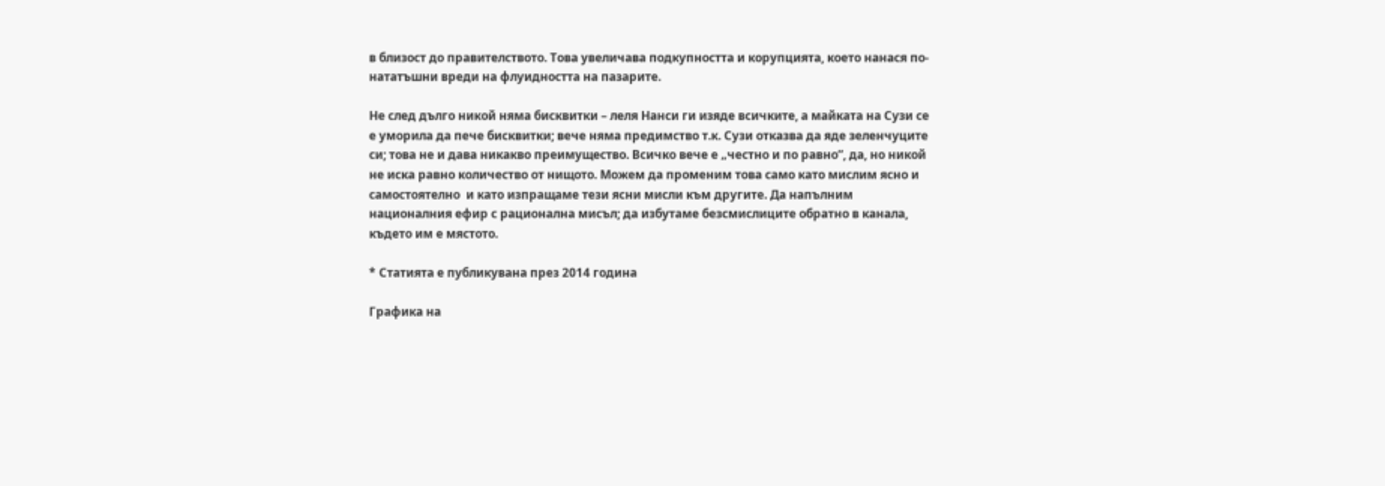в близост до правителството. Това увеличава подкупността и корупцията, което нанася по-нататъшни вреди на флуидността на пазарите.

Не след дълго никой няма бисквитки – леля Нанси ги изяде всичките, а майката на Сузи се е уморила да пече бисквитки; вече няма предимство т.к. Сузи отказва да яде зеленчуците си; това не и дава никакво преимущество. Всичко вече е „честно и по равно”, да, но никой не иска равно количество от нищото. Можем да променим това само като мислим ясно и самостоятелно  и като изпращаме тези ясни мисли към другите. Да напълним националния ефир с рационална мисъл; да избутаме безсмислиците обратно в канала, където им е мястото.

* Статията е публикувана през 2014 година

Графика на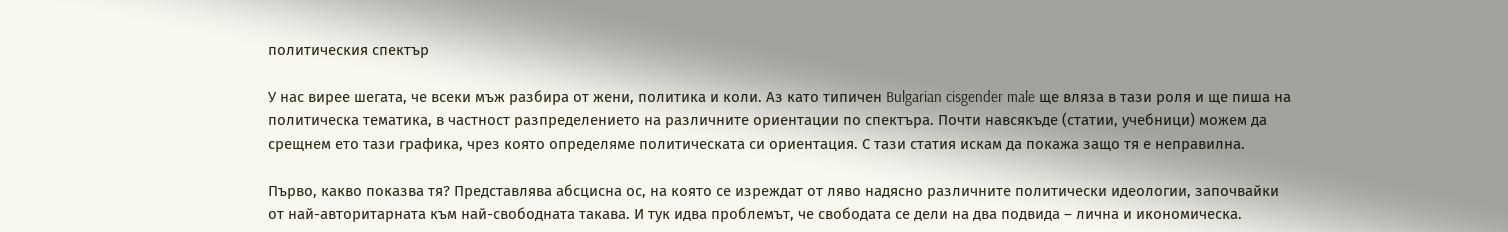политическия спектър

У нас вирее шегата, че всеки мъж разбира от жени, политика и коли. Аз като типичен Bulgarian cisgender male ще вляза в тази роля и ще пиша на политическа тематика, в частност разпределението на различните ориентации по спектъра. Почти навсякъде (статии, учебници) можем да срещнем ето тази графика, чрез която определяме политическата си ориентация. С тази статия искам да покажа защо тя е неправилна.

Първо, какво показва тя? Представлява абсцисна ос, на която се изреждат от ляво надясно различните политически идеологии, започвайки от най-авторитарната към най-свободната такава. И тук идва проблемът, че свободата се дели на два подвида – лична и икономическа.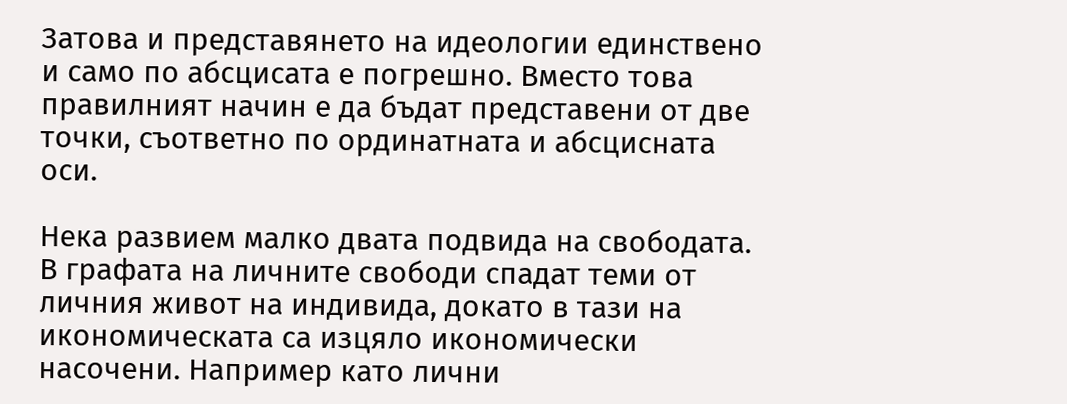Затова и представянето на идеологии единствено и само по абсцисата е погрешно. Вместо това правилният начин е да бъдат представени от две точки, съответно по ординатната и абсцисната оси.

Нека развием малко двата подвида на свободата. В графата на личните свободи спадат теми от личния живот на индивида, докато в тази на икономическата са изцяло икономически насочени. Например като лични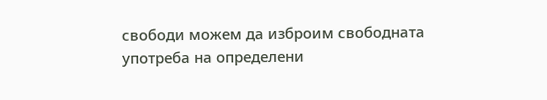свободи можем да изброим свободната употреба на определени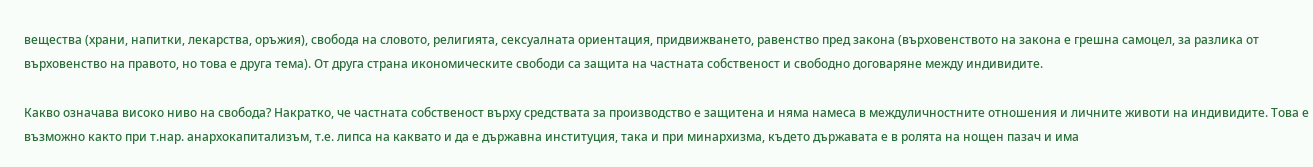вещества (храни, напитки, лекарства, оръжия), свобода на словото, религията, сексуалната ориентация, придвижването, равенство пред закона (върховенството на закона е грешна самоцел, за разлика от върховенство на правото, но това е друга тема). От друга страна икономическите свободи са защита на частната собственост и свободно договаряне между индивидите.

Какво означава високо ниво на свобода? Накратко, че частната собственост върху средствата за производство е защитена и няма намеса в междуличностните отношения и личните животи на индивидите. Това е възможно както при т.нар. анархокапитализъм, т.е. липса на каквато и да е държавна институция, така и при минархизма, където държавата е в ролята на нощен пазач и има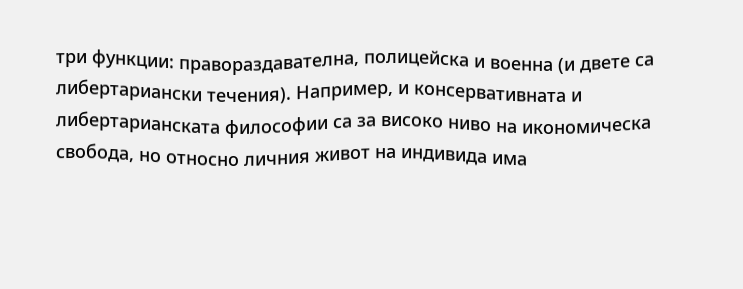три функции: правораздавателна, полицейска и военна (и двете са либертариански течения). Например, и консервативната и либертарианската философии са за високо ниво на икономическа свобода, но относно личния живот на индивида има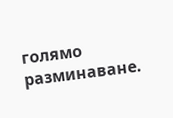голямо разминаване.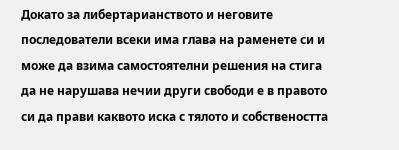Докато за либертарианството и неговите последователи всеки има глава на раменете си и може да взима самостоятелни решения на стига да не нарушава нечии други свободи е в правото си да прави каквото иска с тялото и собствеността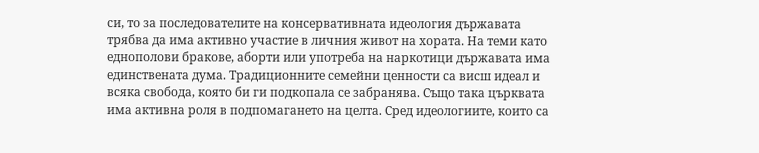си, то за последователите на консервативната идеология държавата трябва да има активно участие в личния живот на хората. На теми като еднополови бракове, аборти или употреба на наркотици държавата има единствената дума. Традиционните семейни ценности са висш идеал и всяка свобода, която би ги подкопала се забранява. Също така църквата има активна роля в подпомагането на целта. Сред идеологиите, които са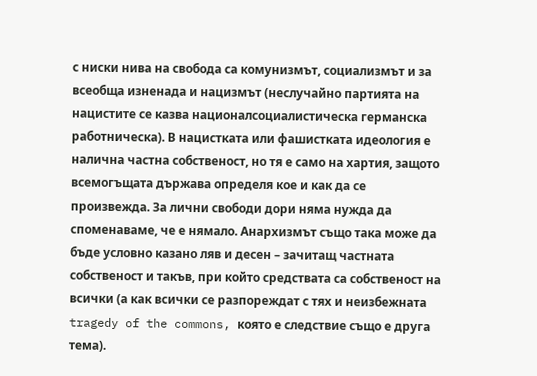с ниски нива на свобода са комунизмът, социализмът и за всеобща изненада и нацизмът (неслучайно партията на нацистите се казва националсоциалистическа германска работническа). В нацистката или фашистката идеология е налична частна собственост, но тя е само на хартия, защото всемогъщата държава определя кое и как да се произвежда. За лични свободи дори няма нужда да споменаваме, че е нямало. Анархизмът също така може да бъде условно казано ляв и десен – зачитащ частната собственост и такъв, при който средствата са собственост на всички (а как всички се разпореждат с тях и неизбежната tragedy of the commons, която е следствие също е друга тема).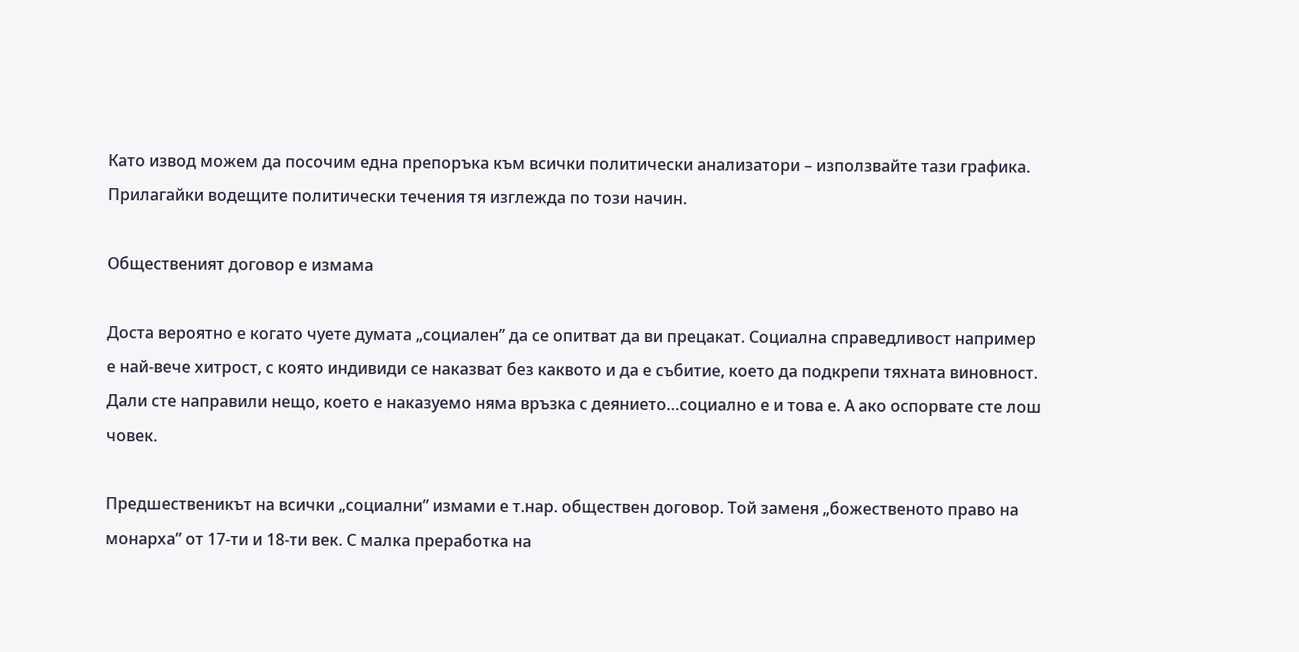Като извод можем да посочим една препоръка към всички политически анализатори – използвайте тази графика. Прилагайки водещите политически течения тя изглежда по този начин.

Общественият договор е измама

Доста вероятно е когато чуете думата „социален” да се опитват да ви прецакат. Социална справедливост например е най-вече хитрост, с която индивиди се наказват без каквото и да е събитие, което да подкрепи тяхната виновност. Дали сте направили нещо, което е наказуемо няма връзка с деянието…социално е и това е. А ако оспорвате сте лош човек.

Предшественикът на всички „социални” измами е т.нар. обществен договор. Той заменя „божественото право на монарха” от 17-ти и 18-ти век. С малка преработка на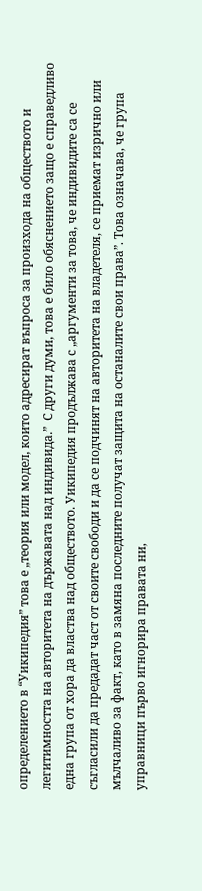определението в “Уикипедия” това е „теория или модел, които адресират въпроса за произхода на обществото и легитимността на авторитета на държавата над индивида.”  С други думи, това е било обяснението защо е справедливо една група от хора да властва над обществото. Уикипедия продължава с „аргументи за това, че индивидите са се съгласили да предадат част от своите свободи и да се подчинят на авторитета на владетеля, се приемат изрично или мълчаливо за факт, като в замяна последните получат защита на останалите свои права”. Това означава, че група управници първо игнорира правата ни,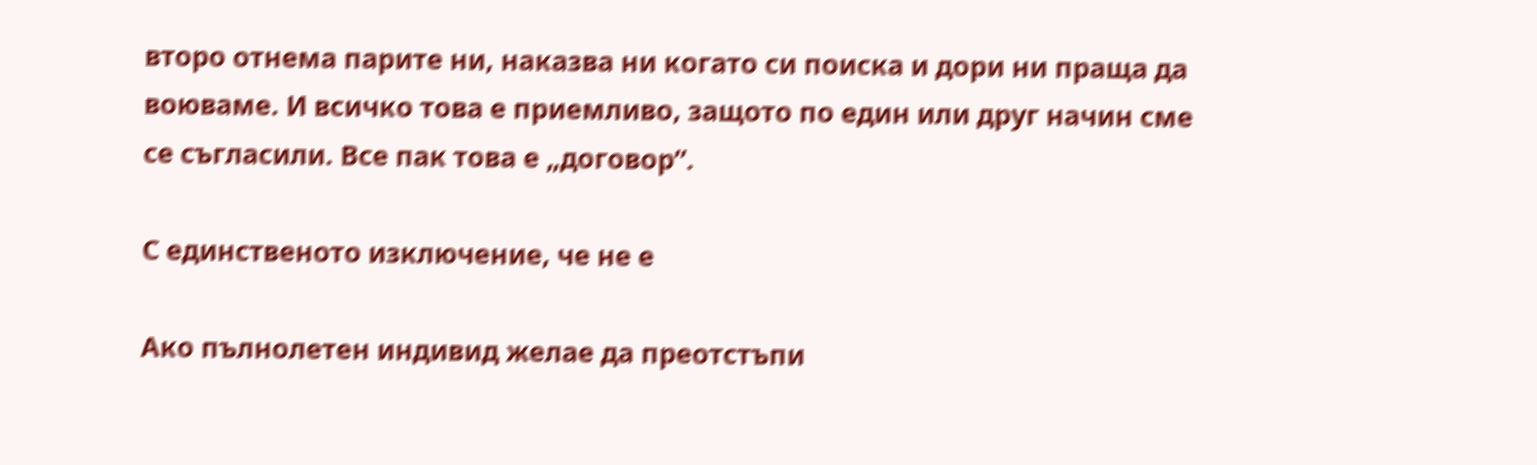второ отнема парите ни, наказва ни когато си поиска и дори ни праща да воюваме. И всичко това е приемливо, защото по един или друг начин сме се съгласили. Все пак това е „договор”.

С единственото изключение, че не е

Ако пълнолетен индивид желае да преотстъпи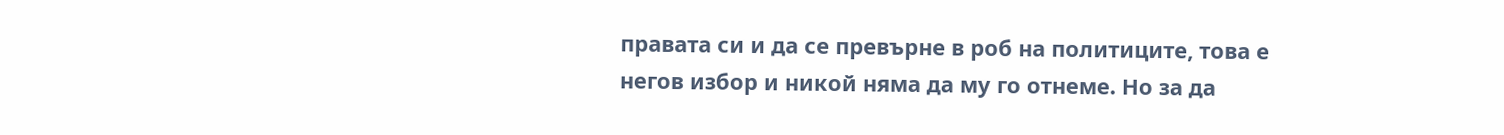правата си и да се превърне в роб на политиците, това е негов избор и никой няма да му го отнеме. Но за да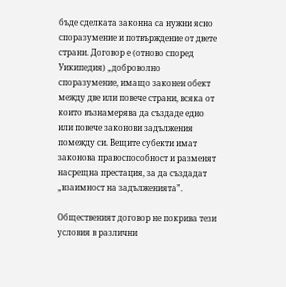бъде сделката законна са нужни ясно споразумение и потвърждение от двете страни. Договор е (отново според Уикипедия) „доброволно споразумение, имащо законен обект между две или повече страни, всяка от които възнамерява да създаде едно или повече законови задължения помежду си. Вещите субекти имат законова правоспособност и разменят насрещна престация, за да създадат „взаимност на задълженията”.

Общественият договор не покрива тези условия в различни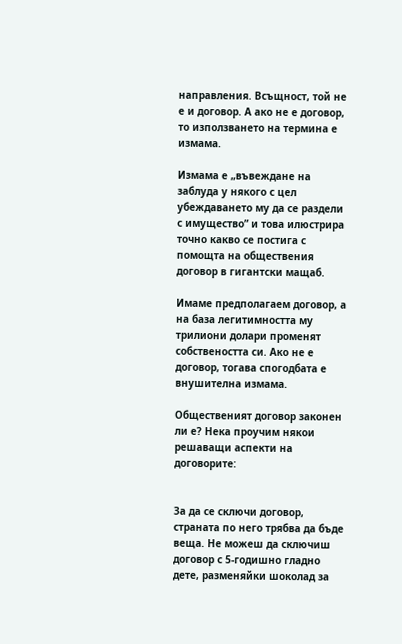направления. Всъщност, той не е и договор. А ако не е договор, то използването на термина е измама.

Измама е „въвеждане на заблуда у някого с цел убеждаването му да се раздели с имущество” и това илюстрира точно какво се постига с помощта на обществения договор в гигантски мащаб.

Имаме предполагаем договор, а на база легитимността му трилиони долари променят собствеността си. Ако не е договор, тогава спогодбата е внушителна измама.

Общественият договор законен ли е? Нека проучим някои решаващи аспекти на договорите:


За да се сключи договор, страната по него трябва да бъде веща. Не можеш да сключиш договор с 5-годишно гладно дете, разменяйки шоколад за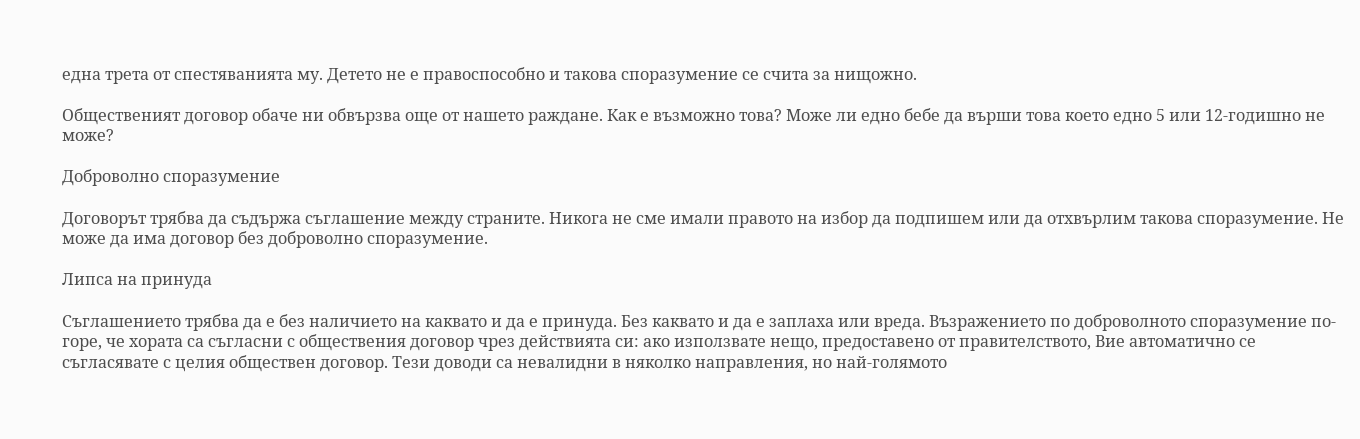една трета от спестяванията му. Детето не е правоспособно и такова споразумение се счита за нищожно.

Общественият договор обаче ни обвързва още от нашето раждане. Как е възможно това? Може ли едно бебе да върши това което едно 5 или 12-годишно не може?

Доброволно споразумение

Договорът трябва да съдържа съглашение между страните. Никога не сме имали правото на избор да подпишем или да отхвърлим такова споразумение. Не може да има договор без доброволно споразумение.

Липса на принуда

Съглашението трябва да е без наличието на каквато и да е принуда. Без каквато и да е заплаха или вреда. Възражението по доброволното споразумение по-горе, че хората са съгласни с обществения договор чрез действията си: ако използвате нещо, предоставено от правителството, Вие автоматично се съгласявате с целия обществен договор. Тези доводи са невалидни в няколко направления, но най-голямото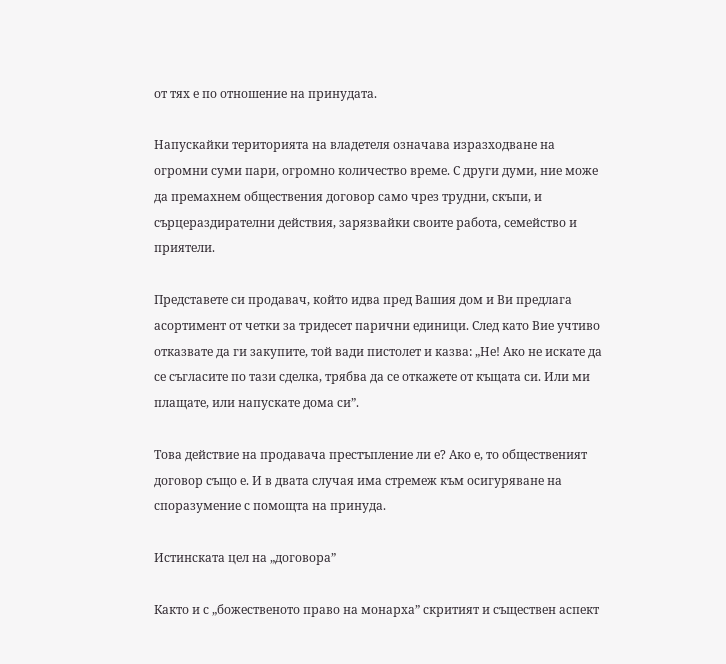от тях е по отношение на принудата.

Напускайки територията на владетеля означава изразходване на огромни суми пари, огромно количество време. С други думи, ние може да премахнем обществения договор само чрез трудни, скъпи, и сърцераздирателни действия, зарязвайки своите работа, семейство и приятели.

Представете си продавач, който идва пред Вашия дом и Ви предлага асортимент от четки за тридесет парични единици. След като Вие учтиво отказвате да ги закупите, той вади пистолет и казва: „Не! Ако не искате да се съгласите по тази сделка, трябва да се откажете от къщата си. Или ми плащате, или напускате дома си”.

Това действие на продавача престъпление ли е? Ако е, то общественият договор също е. И в двата случая има стремеж към осигуряване на споразумение с помощта на принуда.

Истинската цел на „договора”

Както и с „божественото право на монарха” скритият и съществен аспект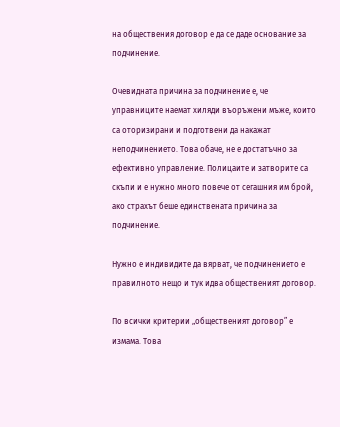на обществения договор е да се даде основание за подчинение.

Очевидната причина за подчинение е, че управниците наемат хиляди въоръжени мъже, които са оторизирани и подготвени да накажат неподчинението. Това обаче, не е достатъчно за ефективно управление. Полицаите и затворите са скъпи и е нужно много повече от сегашния им брой, ако страхът беше единствената причина за подчинение.

Нужно е индивидите да вярват, че подчинението е правилното нещо и тук идва общественият договор.

По всички критерии „общественият договор” е измама. Това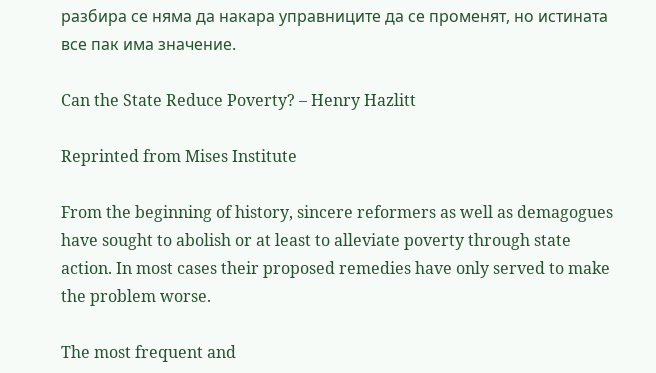разбира се няма да накара управниците да се променят, но истината все пак има значение.

Can the State Reduce Poverty? – Henry Hazlitt

Reprinted from Mises Institute

From the beginning of history, sincere reformers as well as demagogues have sought to abolish or at least to alleviate poverty through state action. In most cases their proposed remedies have only served to make the problem worse.

The most frequent and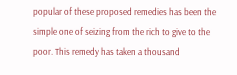popular of these proposed remedies has been the simple one of seizing from the rich to give to the poor. This remedy has taken a thousand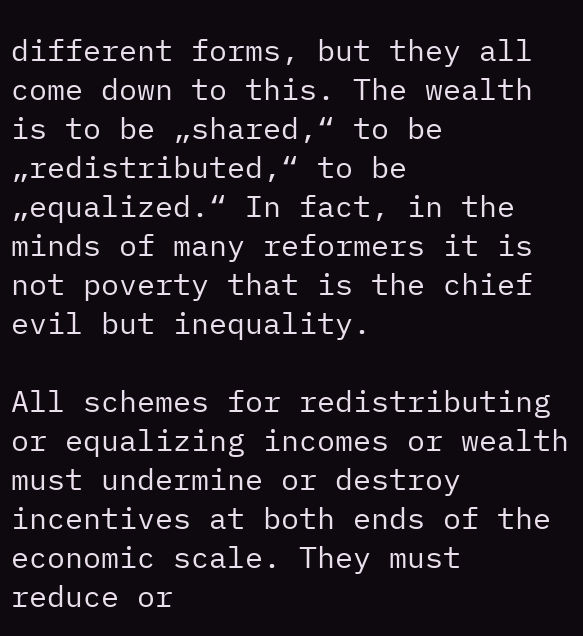different forms, but they all come down to this. The wealth is to be „shared,“ to be „redistributed,“ to be „equalized.“ In fact, in the minds of many reformers it is not poverty that is the chief evil but inequality.

All schemes for redistributing or equalizing incomes or wealth must undermine or destroy incentives at both ends of the economic scale. They must reduce or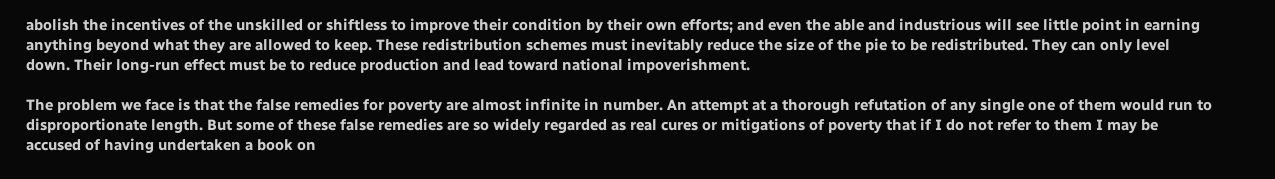abolish the incentives of the unskilled or shiftless to improve their condition by their own efforts; and even the able and industrious will see little point in earning anything beyond what they are allowed to keep. These redistribution schemes must inevitably reduce the size of the pie to be redistributed. They can only level down. Their long-run effect must be to reduce production and lead toward national impoverishment.

The problem we face is that the false remedies for poverty are almost infinite in number. An attempt at a thorough refutation of any single one of them would run to disproportionate length. But some of these false remedies are so widely regarded as real cures or mitigations of poverty that if I do not refer to them I may be accused of having undertaken a book on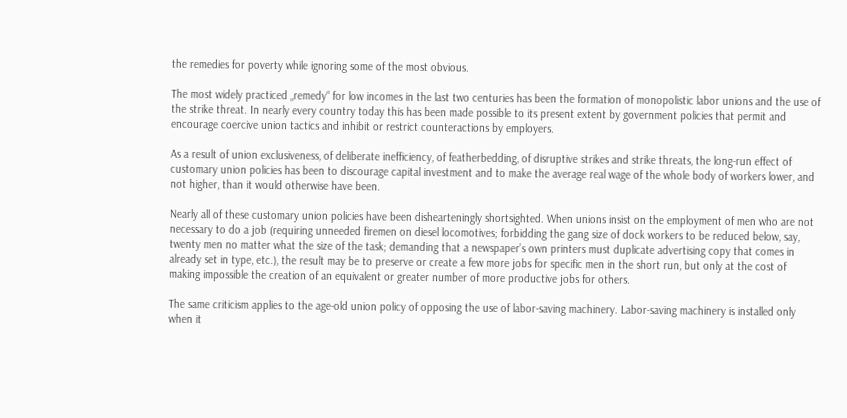the remedies for poverty while ignoring some of the most obvious.

The most widely practiced „remedy“ for low incomes in the last two centuries has been the formation of monopolistic labor unions and the use of the strike threat. In nearly every country today this has been made possible to its present extent by government policies that permit and encourage coercive union tactics and inhibit or restrict counteractions by employers.

As a result of union exclusiveness, of deliberate inefficiency, of featherbedding, of disruptive strikes and strike threats, the long-run effect of customary union policies has been to discourage capital investment and to make the average real wage of the whole body of workers lower, and not higher, than it would otherwise have been.

Nearly all of these customary union policies have been dishearteningly shortsighted. When unions insist on the employment of men who are not necessary to do a job (requiring unneeded firemen on diesel locomotives; forbidding the gang size of dock workers to be reduced below, say, twenty men no matter what the size of the task; demanding that a newspaper’s own printers must duplicate advertising copy that comes in already set in type, etc.), the result may be to preserve or create a few more jobs for specific men in the short run, but only at the cost of making impossible the creation of an equivalent or greater number of more productive jobs for others.

The same criticism applies to the age-old union policy of opposing the use of labor-saving machinery. Labor-saving machinery is installed only when it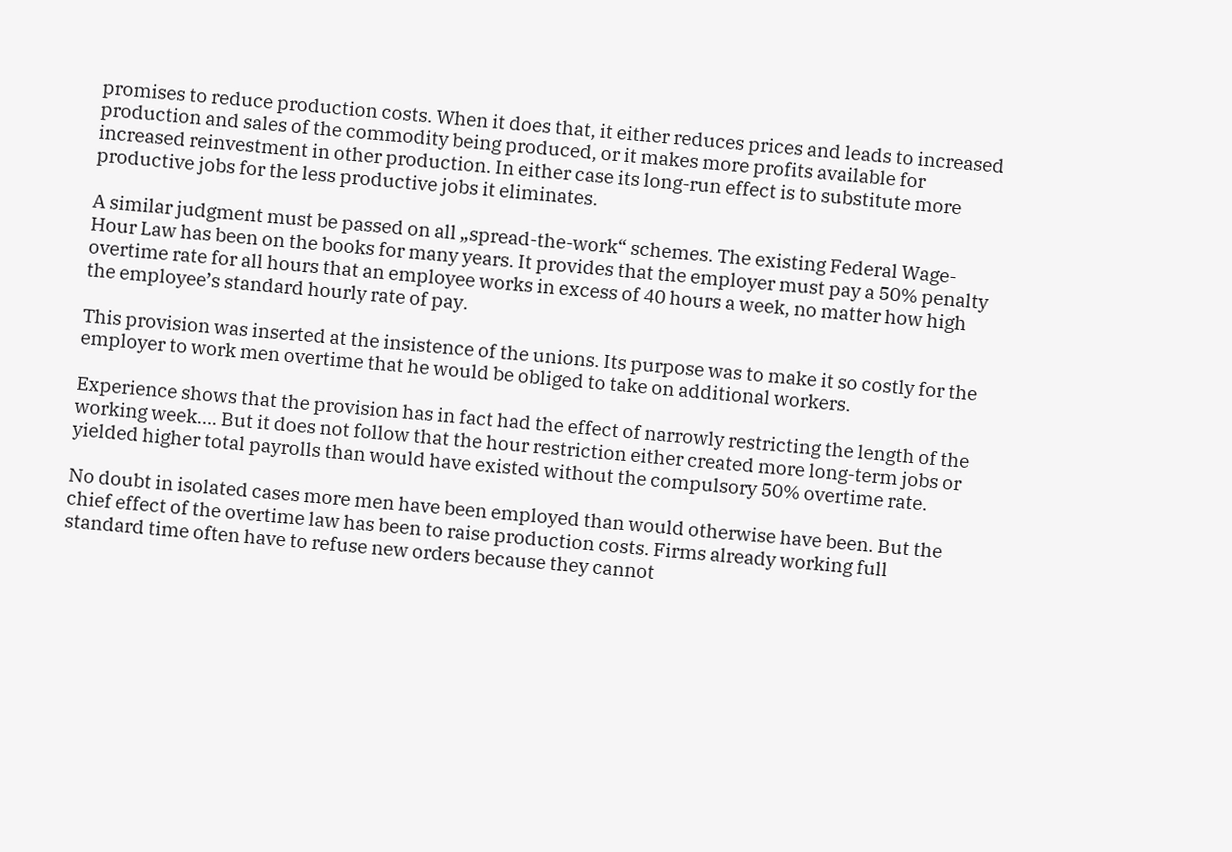promises to reduce production costs. When it does that, it either reduces prices and leads to increased production and sales of the commodity being produced, or it makes more profits available for increased reinvestment in other production. In either case its long-run effect is to substitute more productive jobs for the less productive jobs it eliminates.

A similar judgment must be passed on all „spread-the-work“ schemes. The existing Federal Wage-Hour Law has been on the books for many years. It provides that the employer must pay a 50% penalty overtime rate for all hours that an employee works in excess of 40 hours a week, no matter how high the employee’s standard hourly rate of pay.

This provision was inserted at the insistence of the unions. Its purpose was to make it so costly for the employer to work men overtime that he would be obliged to take on additional workers.

Experience shows that the provision has in fact had the effect of narrowly restricting the length of the working week…. But it does not follow that the hour restriction either created more long-term jobs or yielded higher total payrolls than would have existed without the compulsory 50% overtime rate.

No doubt in isolated cases more men have been employed than would otherwise have been. But the chief effect of the overtime law has been to raise production costs. Firms already working full standard time often have to refuse new orders because they cannot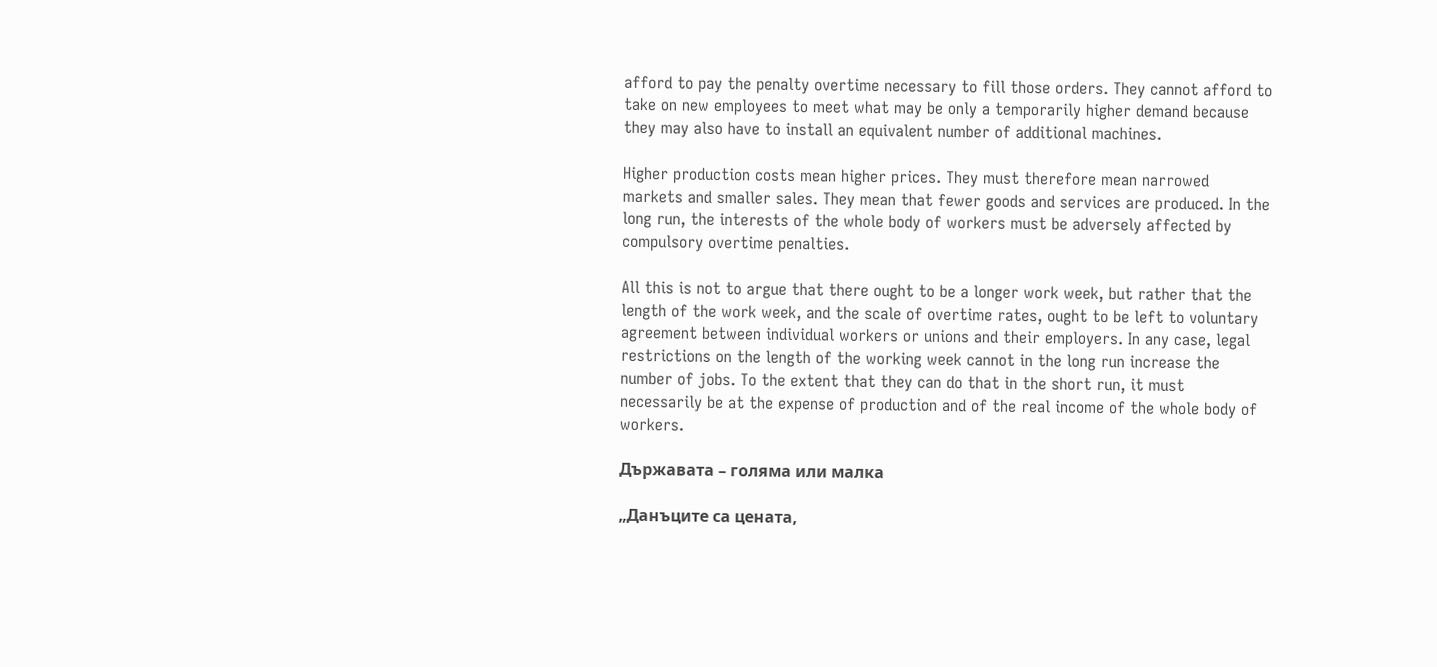afford to pay the penalty overtime necessary to fill those orders. They cannot afford to take on new employees to meet what may be only a temporarily higher demand because they may also have to install an equivalent number of additional machines.

Higher production costs mean higher prices. They must therefore mean narrowed markets and smaller sales. They mean that fewer goods and services are produced. In the long run, the interests of the whole body of workers must be adversely affected by compulsory overtime penalties.

All this is not to argue that there ought to be a longer work week, but rather that the length of the work week, and the scale of overtime rates, ought to be left to voluntary agreement between individual workers or unions and their employers. In any case, legal restrictions on the length of the working week cannot in the long run increase the number of jobs. To the extent that they can do that in the short run, it must necessarily be at the expense of production and of the real income of the whole body of workers.

Държавата – голяма или малка

„Данъците са цената,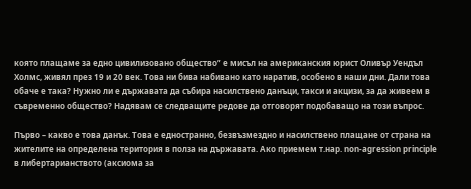която плащаме за едно цивилизовано общество” е мисъл на американския юрист Оливър Уендъл Холмс, живял през 19 и 20 век. Това ни бива набивано като наратив, особено в наши дни. Дали това обаче е така? Нужно ли е държавата да събира насилствено данъци, такси и акцизи, за да живеем в съвременно общество? Надявам се следващите редове да отговорят подобаващо на този въпрос.

Първо – какво е това данък. Това е едностранно, безвъзмездно и насилствено плащане от страна на жителите на определена територия в полза на държавата. Ако приемем т.нар. non-agression principle в либертарианството (аксиома за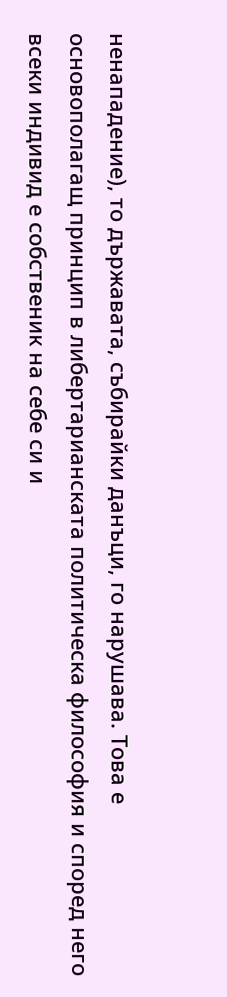ненападение), то държавата, събирайки данъци, го нарушава. Това е основополагащ принцип в либертарианската политическа философия и според него всеки индивид е собственик на себе си и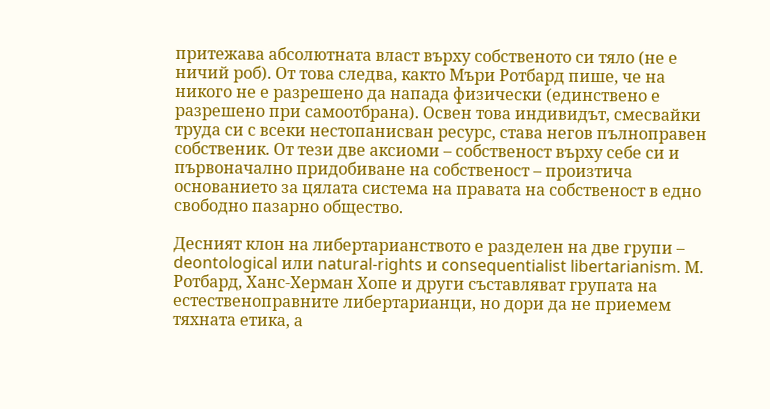притежава абсолютната власт върху собственото си тяло (не е ничий роб). От това следва, както Мъри Ротбард пише, че на никого не е разрешено да напада физически (единствено е разрешено при самоотбрана). Освен това индивидът, смесвайки труда си с всеки нестопанисван ресурс, става негов пълноправен собственик. От тези две аксиоми – собственост върху себе си и първоначално придобиване на собственост – произтича основанието за цялата система на правата на собственост в едно свободно пазарно общество.

Десният клон на либертарианството е разделен на две групи – deontological или natural-rights и consequentialist libertarianism. М. Ротбард, Ханс-Херман Хопе и други съставляват групата на естественоправните либертарианци, но дори да не приемем тяхната етика, а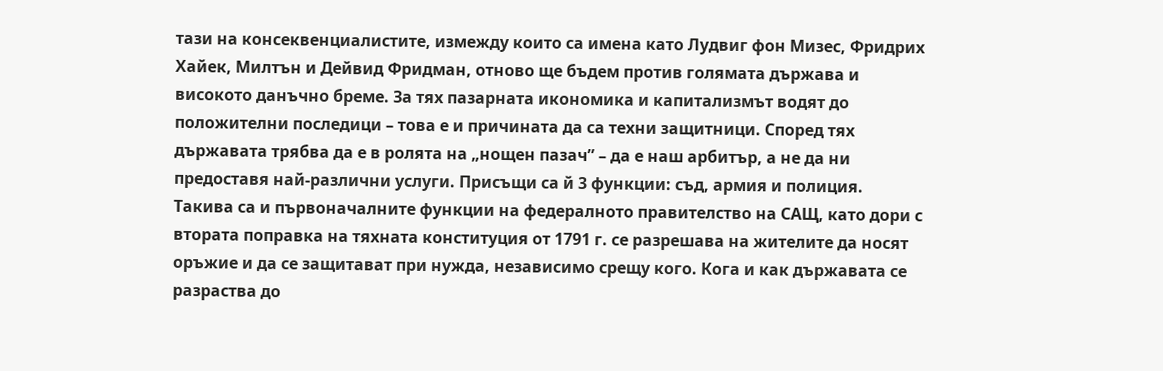тази на консеквенциалистите, измежду които са имена като Лудвиг фон Мизес, Фридрих Хайек, Милтън и Дейвид Фридман, отново ще бъдем против голямата държава и високото данъчно бреме. За тях пазарната икономика и капитализмът водят до положителни последици – това е и причината да са техни защитници. Според тях държавата трябва да е в ролята на „нощен пазач” – да е наш арбитър, а не да ни предоставя най-различни услуги. Присъщи са й 3 функции: съд, армия и полиция. Такива са и първоначалните функции на федералното правителство на САЩ, като дори с втората поправка на тяхната конституция от 1791 г. се разрешава на жителите да носят оръжие и да се защитават при нужда, независимо срещу кого. Кога и как държавата се разраства до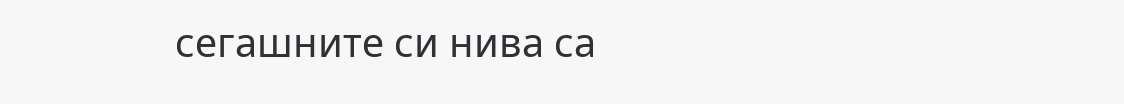сегашните си нива са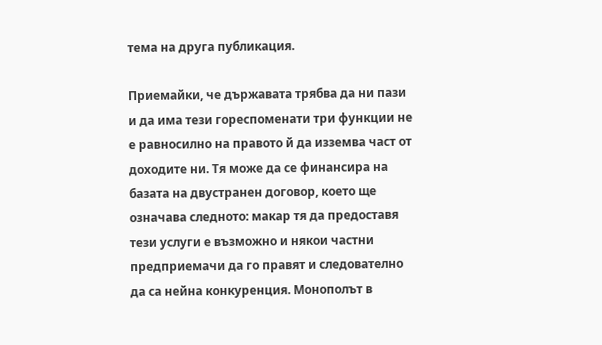тема на друга публикация.

Приемайки, че държавата трябва да ни пази и да има тези гореспоменати три функции не е равносилно на правото й да изземва част от доходите ни. Тя може да се финансира на базата на двустранен договор, което ще означава следното: макар тя да предоставя тези услуги е възможно и някои частни предприемачи да го правят и следователно да са нейна конкуренция. Монополът в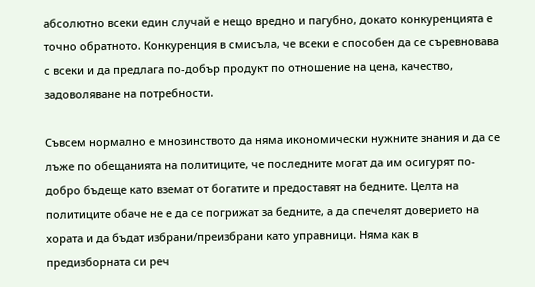абсолютно всеки един случай е нещо вредно и пагубно, докато конкуренцията е точно обратното. Конкуренция в смисъла, че всеки е способен да се съревновава с всеки и да предлага по-добър продукт по отношение на цена, качество, задоволяване на потребности.

Съвсем нормално е мнозинството да няма икономически нужните знания и да се лъже по обещанията на политиците, че последните могат да им осигурят по-добро бъдеще като вземат от богатите и предоставят на бедните. Целта на политиците обаче не е да се погрижат за бедните, а да спечелят доверието на хората и да бъдат избрани/преизбрани като управници. Няма как в предизборната си реч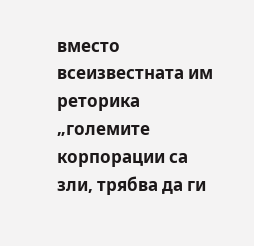вместо всеизвестната им реторика „големите корпорации са зли, трябва да ги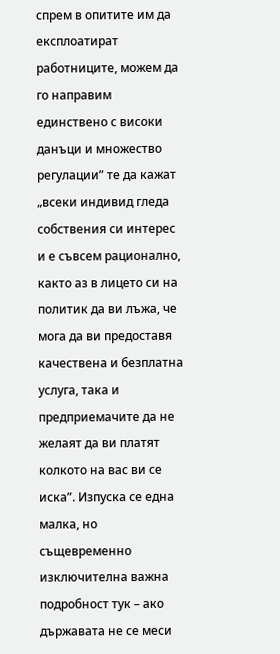спрем в опитите им да експлоатират работниците, можем да го направим единствено с високи данъци и множество регулации” те да кажат „всеки индивид гледа собствения си интерес и е съвсем рационално, както аз в лицето си на политик да ви лъжа, че мога да ви предоставя качествена и безплатна услуга, така и предприемачите да не желаят да ви платят колкото на вас ви се иска”. Изпуска се една малка, но същевременно изключителна важна подробност тук – ако държавата не се меси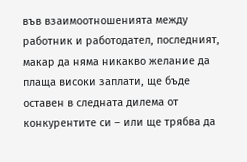във взаимоотношенията между работник и работодател, последният, макар да няма никакво желание да плаща високи заплати, ще бъде оставен в следната дилема от конкурентите си – или ще трябва да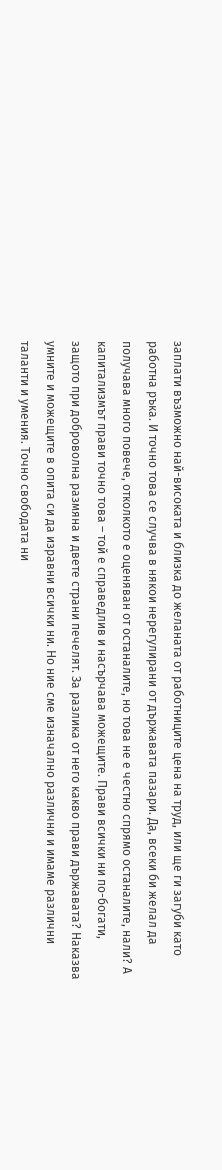заплати възможно най-високата и близка до желаната от работниците цена на труд, или ще ги загуби като работна ръка. И точно това се случва в някои нерегулирани от държавата пазари. Да, всеки би желал да получава много повече, отколкото е оценяван от останалите, но това не е честно спрямо останалите, нали? А капитализмът прави точно това – той е справедлив и насърчава можещите. Прави всички ни по-богати, защото при доброволна размяна и двете страни печелят. За разлика от него какво прави държавата? Наказва умните и можещите в опита си да изравни всички ни. Но ние сме изначално различни и имаме различни таланти и умения. Точно свободата ни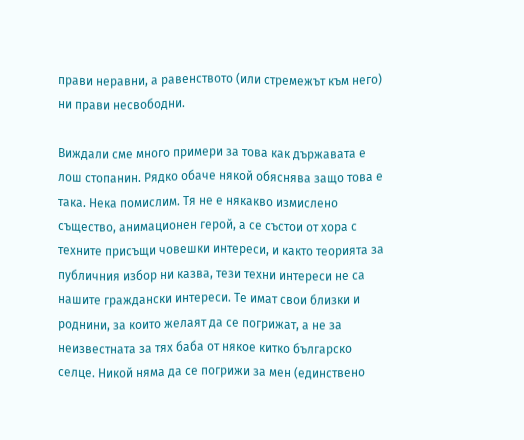прави неравни, а равенството (или стремежът към него) ни прави несвободни.

Виждали сме много примери за това как държавата е лош стопанин. Рядко обаче някой обяснява защо това е така. Нека помислим. Тя не е някакво измислено същество, анимационен герой, а се състои от хора с техните присъщи човешки интереси, и както теорията за публичния избор ни казва, тези техни интереси не са нашите граждански интереси. Те имат свои близки и роднини, за които желаят да се погрижат, а не за неизвестната за тях баба от някое китко българско селце. Никой няма да се погрижи за мен (единствено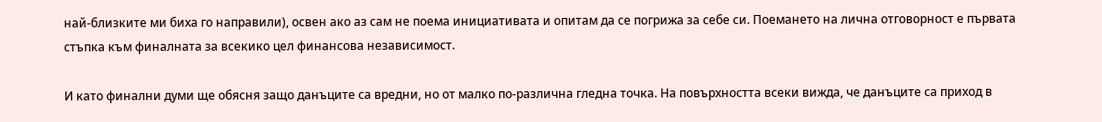най-близките ми биха го направили), освен ако аз сам не поема инициативата и опитам да се погрижа за себе си. Поемането на лична отговорност е първата стъпка към финалната за всекико цел финансова независимост.

И като финални думи ще обясня защо данъците са вредни, но от малко по-различна гледна точка. На повърхността всеки вижда, че данъците са приход в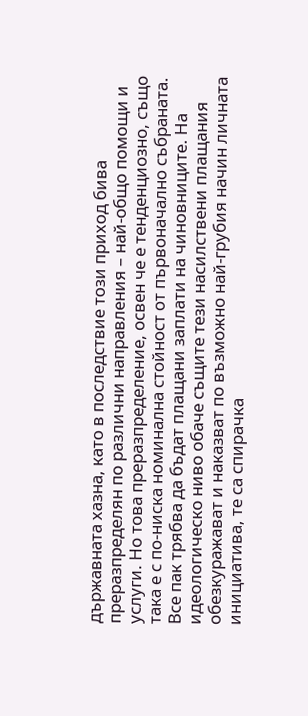държавната хазна, като в последствие този приход бива преразпределян по различни направления – най-общо помощи и услуги. Но това преразпределение, освен че е тенденциозно, също така е с по-ниска номинална стойност от първоначално събраната. Все пак трябва да бъдат плащани заплати на чиновниците. На идеологическо ниво обаче същите тези насилствени плащания обезкуражават и наказват по възможно най-грубия начин личната инициатива, те са спирачка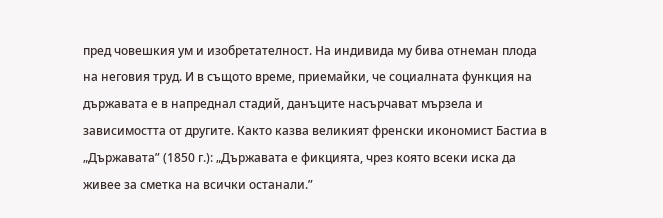пред човешкия ум и изобретателност. На индивида му бива отнеман плода на неговия труд. И в същото време, приемайки, че социалната функция на държавата е в напреднал стадий, данъците насърчават мързела и зависимостта от другите. Както казва великият френски икономист Бастиа в „Държавата” (1850 г.): „Държавата е фикцията, чрез която всеки иска да живее за сметка на всички останали.”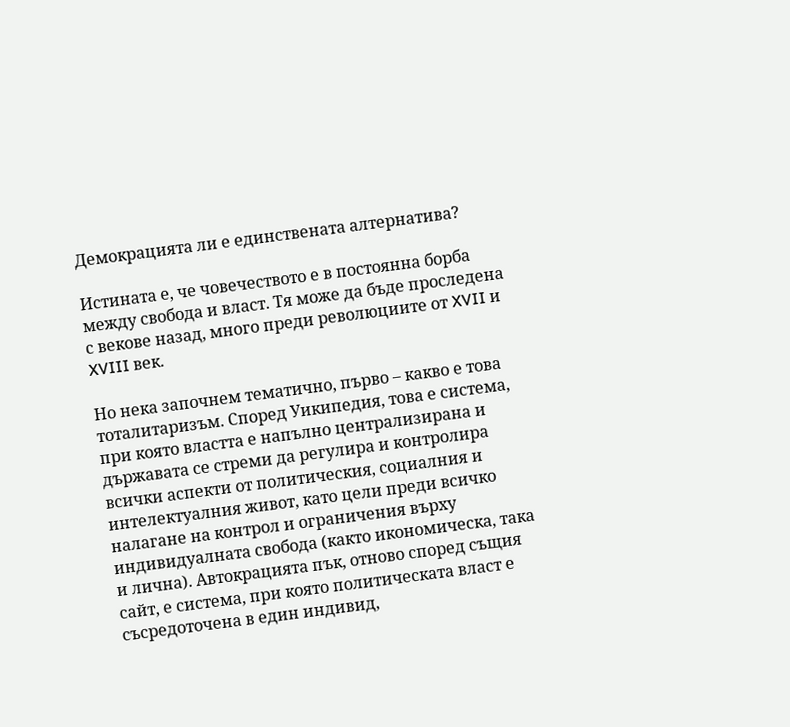Демокрацията ли е единствената алтернатива?

Истината е, че човечеството е в постоянна борба между свобода и власт. Тя може да бъде проследена с векове назад, много преди революциите от XVII и XVIII век.

Но нека започнем тематично, първо – какво е това тоталитаризъм. Според Уикипедия, това е система, при която властта е напълно централизирана и държавата се стреми да регулира и контролира всички аспекти от политическия, социалния и интелектуалния живот, като цели преди всичко налагане на контрол и ограничения върху  индивидуалната свобода (както икономическа, така и лична). Автокрацията пък, отново според същия сайт, е система, при която политическата власт е съсредоточена в един индивид,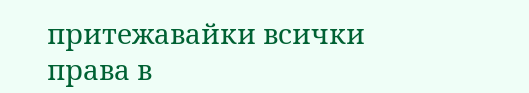притежавайки всички права в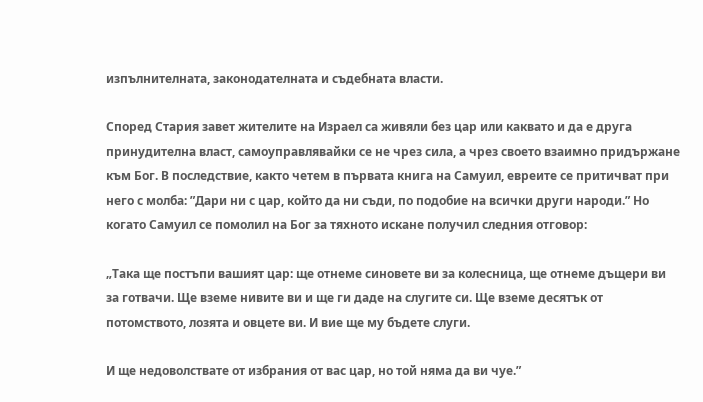изпълнителната, законодателната и съдебната власти.

Според Стария завет жителите на Израел са живяли без цар или каквато и да е друга принудителна власт, самоуправлявайки се не чрез сила, а чрез своето взаимно придържане към Бог. В последствие, както четем в първата книга на Самуил, евреите се притичват при него с молба: ”Дари ни с цар, който да ни съди, по подобие на всички други народи.” Но когато Самуил се помолил на Бог за тяхното искане получил следния отговор:

„Така ще постъпи вашият цар: ще отнеме синовете ви за колесница, ще отнеме дъщери ви за готвачи. Ще вземе нивите ви и ще ги даде на слугите си. Ще вземе десятък от потомството, лозята и овцете ви. И вие ще му бъдете слуги.

И ще недоволствате от избрания от вас цар, но той няма да ви чуе.”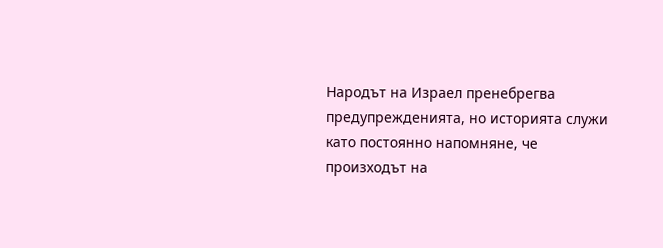Народът на Израел пренебрегва предупрежденията, но историята служи като постоянно напомняне, че произходът на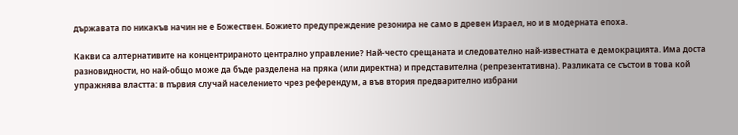държавата по никакъв начин не е Божествен. Божието предупреждение резонира не само в древен Израел, но и в модерната епоха.

Какви са алтернативите на концентрираното централно управление? Най-често срещаната и следователно най-известната е демокрацията. Има доста разновидности, но най-общо може да бъде разделена на пряка (или директна) и представителна (репрезентативна). Разликата се състои в това кой упражнява властта: в първия случай населението чрез референдум, а във втория предварително избрани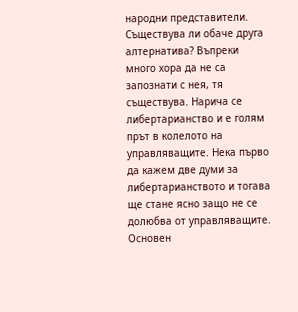народни представители. Съществува ли обаче друга алтернатива? Въпреки много хора да не са запознати с нея, тя съществува. Нарича се либертарианство и е голям прът в колелото на управляващите. Нека първо да кажем две думи за либертарианството и тогава ще стане ясно защо не се долюбва от управляващите. Основен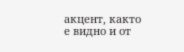акцент, както е видно и от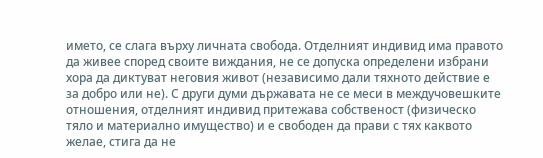името, се слага върху личната свобода. Отделният индивид има правото да живее според своите виждания, не се допуска определени избрани хора да диктуват неговия живот (независимо дали тяхното действие е за добро или не). С други думи държавата не се меси в междучовешките отношения, отделният индивид притежава собственост (физическо тяло и материално имущество) и е свободен да прави с тях каквото желае, стига да не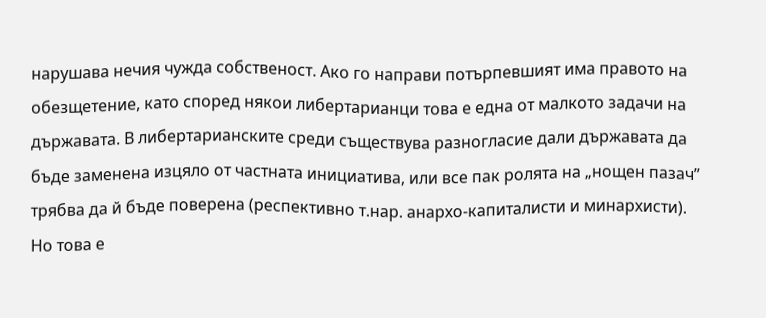нарушава нечия чужда собственост. Ако го направи потърпевшият има правото на обезщетение, като според някои либертарианци това е една от малкото задачи на държавата. В либертарианските среди съществува разногласие дали държавата да бъде заменена изцяло от частната инициатива, или все пак ролята на „нощен пазач” трябва да й бъде поверена (респективно т.нар. анархо-капиталисти и минархисти). Но това е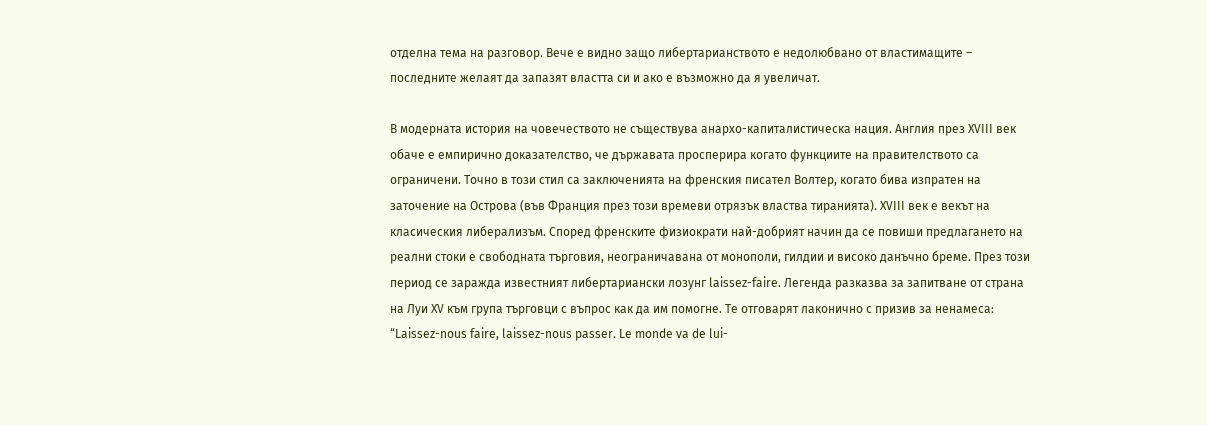отделна тема на разговор. Вече е видно защо либертарианството е недолюбвано от властимащите – последните желаят да запазят властта си и ако е възможно да я увеличат.

В модерната история на човечеството не съществува анархо-капиталистическа нация. Англия през XVIII век обаче е емпирично доказателство, че държавата просперира когато функциите на правителството са ограничени. Точно в този стил са заключенията на френския писател Волтер, когато бива изпратен на заточение на Острова (във Франция през този времеви отрязък властва тиранията). XVIII век е векът на класическия либерализъм. Според френските физиократи най-добрият начин да се повиши предлагането на реални стоки е свободната търговия, неограничавана от монополи, гилдии и високо данъчно бреме. През този период се заражда известният либертариански лозунг laissez-faire. Легенда разказва за запитване от страна на Луи XV към група търговци с въпрос как да им помогне. Те отговарят лаконично с призив за ненамеса: “Laissez-nous faire, laissez-nous passer. Le monde va de lui-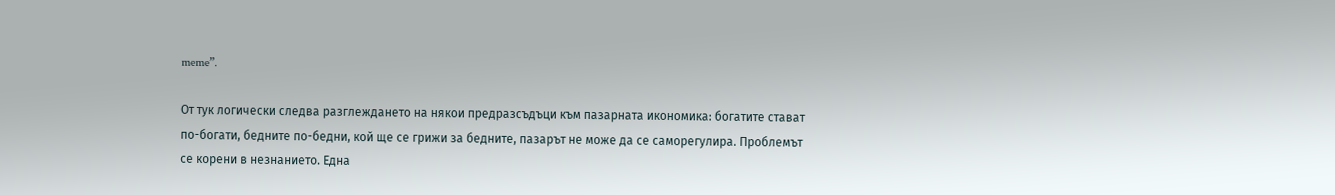meme”.

От тук логически следва разглеждането на някои предразсъдъци към пазарната икономика: богатите стават по-богати, бедните по-бедни, кой ще се грижи за бедните, пазарът не може да се саморегулира. Проблемът се корени в незнанието. Една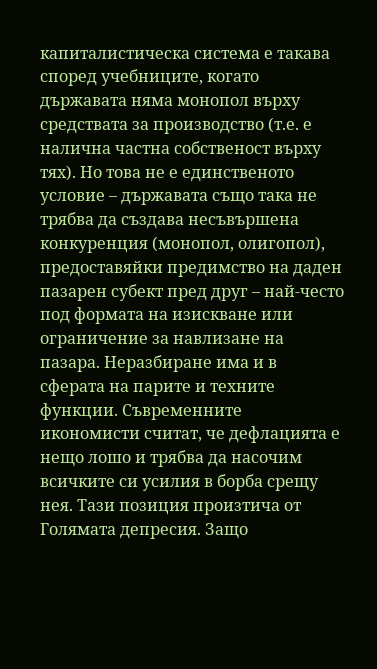капиталистическа система е такава според учебниците, когато държавата няма монопол върху средствата за производство (т.е. е налична частна собственост върху тях). Но това не е единственото условие – държавата също така не трябва да създава несъвършена конкуренция (монопол, олигопол), предоставяйки предимство на даден пазарен субект пред друг – най-често под формата на изискване или ограничение за навлизане на пазара. Неразбиране има и в сферата на парите и техните функции. Съвременните икономисти считат, че дефлацията е нещо лошо и трябва да насочим всичките си усилия в борба срещу нея. Тази позиция произтича от Голямата депресия. Защо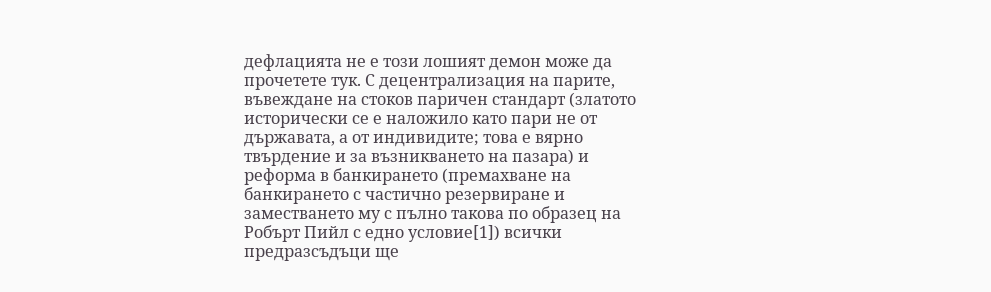дефлацията не е този лошият демон може да прочетете тук. С децентрализация на парите, въвеждане на стоков паричен стандарт (златото исторически се е наложило като пари не от държавата, а от индивидите; това е вярно твърдение и за възникването на пазара) и реформа в банкирането (премахване на банкирането с частично резервиране и заместването му с пълно такова по образец на Робърт Пийл с едно условие[1]) всички предразсъдъци ще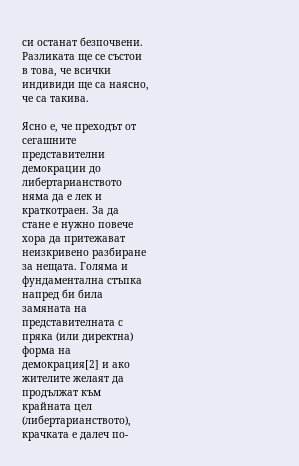си останат безпочвени. Разликата ще се състои в това, че всички индивиди ще са наясно, че са такива.

Ясно е, че преходът от сегашните представителни демокрации до либертарианството няма да е лек и краткотраен. За да стане е нужно повече хора да притежават неизкривено разбиране за нещата. Голяма и фундаментална стъпка напред би била замяната на представителната с пряка (или директна) форма на демокрация[2] и ако жителите желаят да продължат към крайната цел (либертарианството), крачката е далеч по-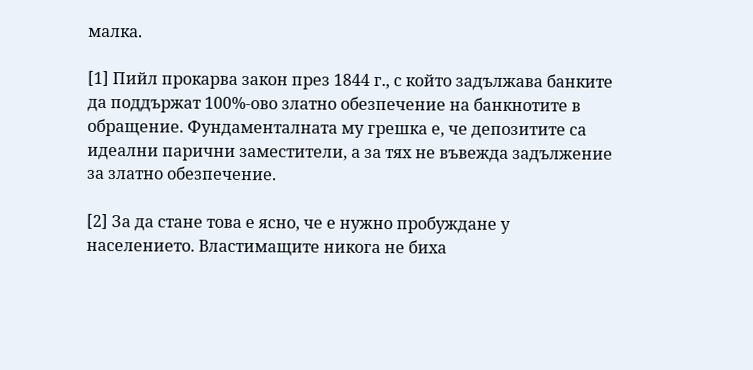малка.

[1] Пийл прокарва закон през 1844 г., с който задължава банките да поддържат 100%-ово златно обезпечение на банкнотите в обращение. Фундаменталната му грешка е, че депозитите са идеални парични заместители, а за тях не въвежда задължение за златно обезпечение.

[2] За да стане това е ясно, че е нужно пробуждане у населението. Властимащите никога не биха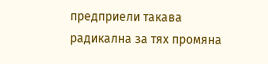предприели такава радикална за тях промяна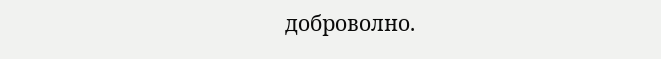доброволно.